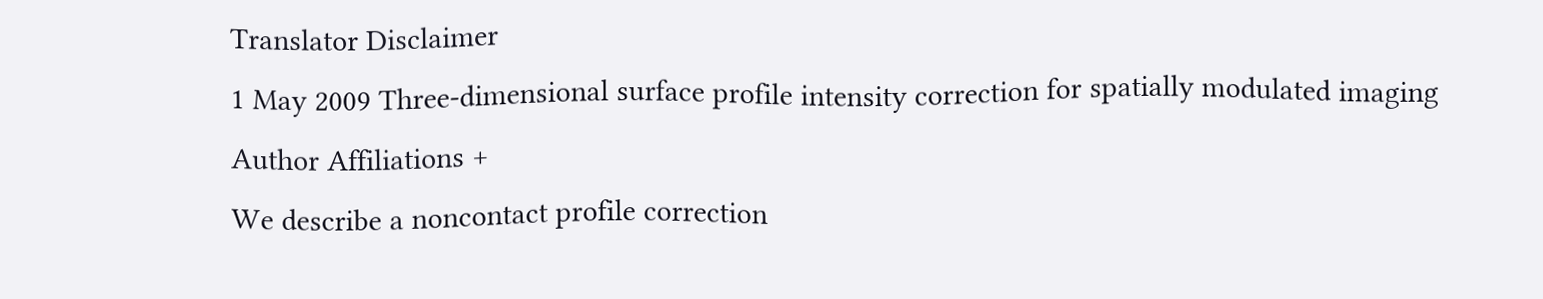Translator Disclaimer
1 May 2009 Three-dimensional surface profile intensity correction for spatially modulated imaging
Author Affiliations +
We describe a noncontact profile correction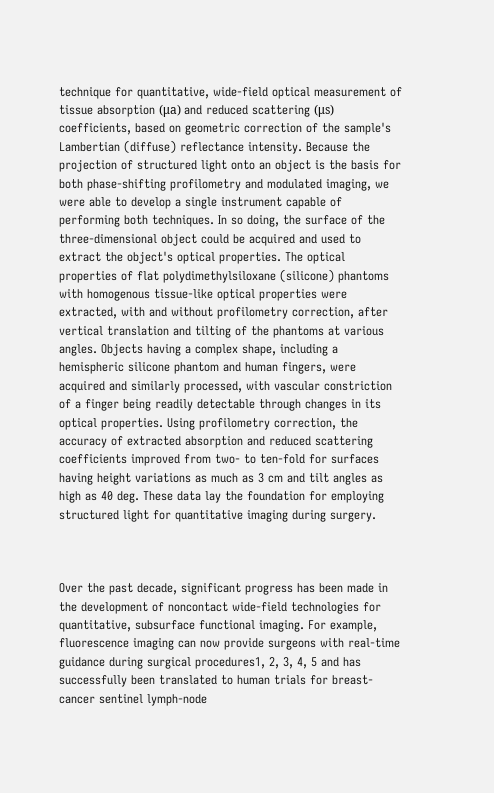technique for quantitative, wide-field optical measurement of tissue absorption (μa) and reduced scattering (μs) coefficients, based on geometric correction of the sample's Lambertian (diffuse) reflectance intensity. Because the projection of structured light onto an object is the basis for both phase-shifting profilometry and modulated imaging, we were able to develop a single instrument capable of performing both techniques. In so doing, the surface of the three-dimensional object could be acquired and used to extract the object's optical properties. The optical properties of flat polydimethylsiloxane (silicone) phantoms with homogenous tissue-like optical properties were extracted, with and without profilometry correction, after vertical translation and tilting of the phantoms at various angles. Objects having a complex shape, including a hemispheric silicone phantom and human fingers, were acquired and similarly processed, with vascular constriction of a finger being readily detectable through changes in its optical properties. Using profilometry correction, the accuracy of extracted absorption and reduced scattering coefficients improved from two- to ten-fold for surfaces having height variations as much as 3 cm and tilt angles as high as 40 deg. These data lay the foundation for employing structured light for quantitative imaging during surgery.



Over the past decade, significant progress has been made in the development of noncontact wide-field technologies for quantitative, subsurface functional imaging. For example, fluorescence imaging can now provide surgeons with real-time guidance during surgical procedures1, 2, 3, 4, 5 and has successfully been translated to human trials for breast-cancer sentinel lymph-node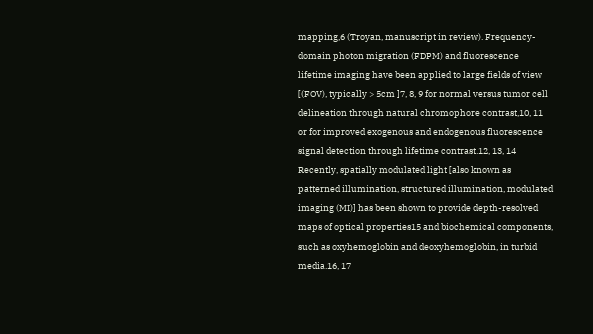mapping,6 (Troyan, manuscript in review). Frequency-domain photon migration (FDPM) and fluorescence lifetime imaging have been applied to large fields of view [(FOV), typically > 5cm ]7, 8, 9 for normal versus tumor cell delineation through natural chromophore contrast,10, 11 or for improved exogenous and endogenous fluorescence signal detection through lifetime contrast.12, 13, 14 Recently, spatially modulated light [also known as patterned illumination, structured illumination, modulated imaging (MI)] has been shown to provide depth-resolved maps of optical properties15 and biochemical components, such as oxyhemoglobin and deoxyhemoglobin, in turbid media.16, 17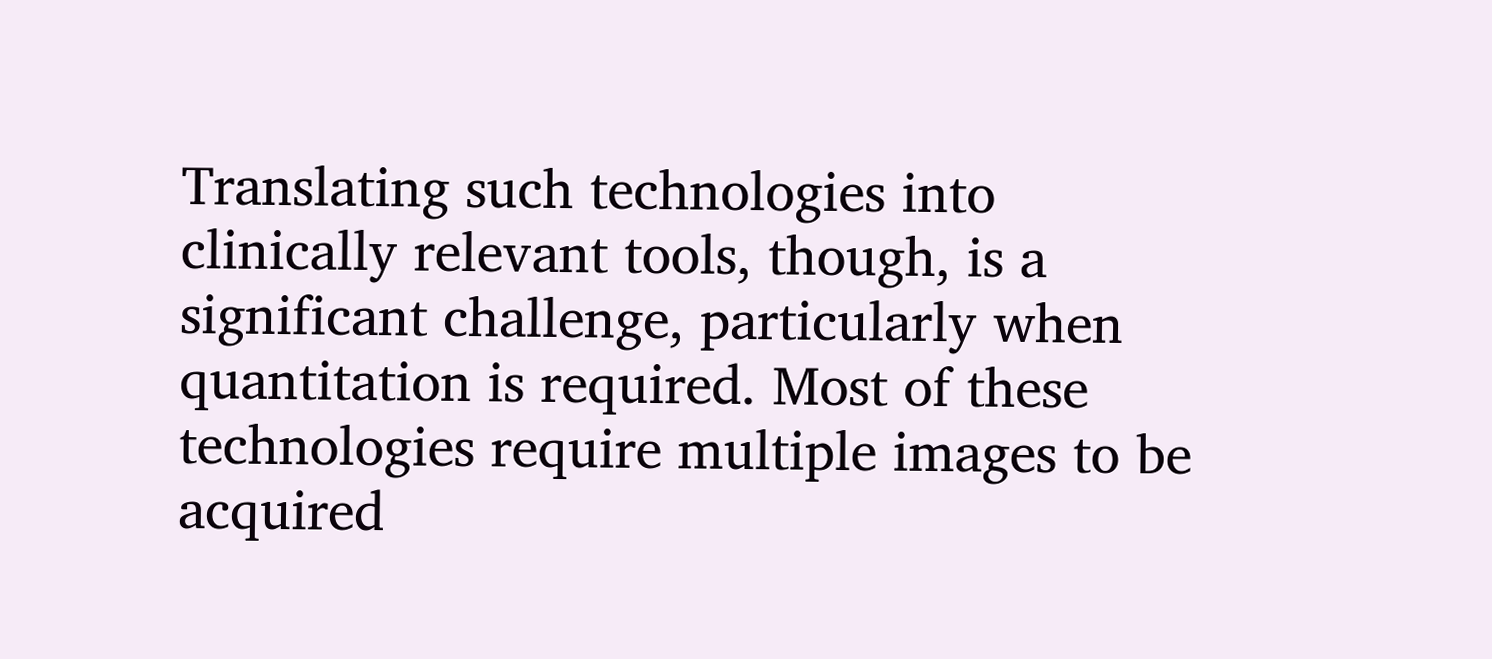Translating such technologies into clinically relevant tools, though, is a significant challenge, particularly when quantitation is required. Most of these technologies require multiple images to be acquired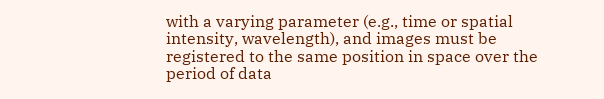with a varying parameter (e.g., time or spatial intensity, wavelength), and images must be registered to the same position in space over the period of data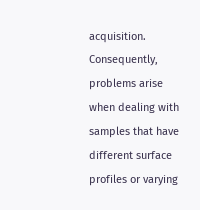acquisition. Consequently, problems arise when dealing with samples that have different surface profiles or varying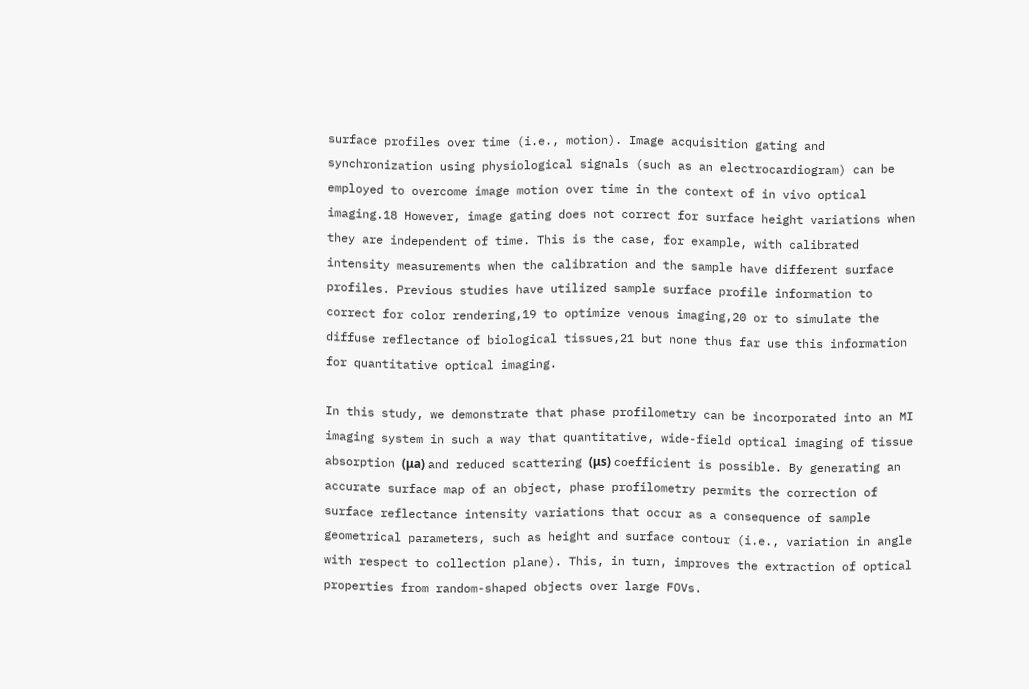surface profiles over time (i.e., motion). Image acquisition gating and synchronization using physiological signals (such as an electrocardiogram) can be employed to overcome image motion over time in the context of in vivo optical imaging.18 However, image gating does not correct for surface height variations when they are independent of time. This is the case, for example, with calibrated intensity measurements when the calibration and the sample have different surface profiles. Previous studies have utilized sample surface profile information to correct for color rendering,19 to optimize venous imaging,20 or to simulate the diffuse reflectance of biological tissues,21 but none thus far use this information for quantitative optical imaging.

In this study, we demonstrate that phase profilometry can be incorporated into an MI imaging system in such a way that quantitative, wide-field optical imaging of tissue absorption (μa) and reduced scattering (μs) coefficient is possible. By generating an accurate surface map of an object, phase profilometry permits the correction of surface reflectance intensity variations that occur as a consequence of sample geometrical parameters, such as height and surface contour (i.e., variation in angle with respect to collection plane). This, in turn, improves the extraction of optical properties from random-shaped objects over large FOVs.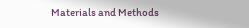Materials and Methods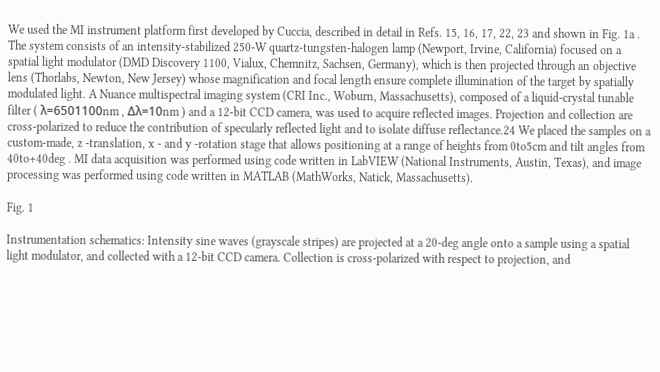We used the MI instrument platform first developed by Cuccia, described in detail in Refs. 15, 16, 17, 22, 23 and shown in Fig. 1a . The system consists of an intensity-stabilized 250-W quartz-tungsten-halogen lamp (Newport, Irvine, California) focused on a spatial light modulator (DMD Discovery 1100, Vialux, Chemnitz, Sachsen, Germany), which is then projected through an objective lens (Thorlabs, Newton, New Jersey) whose magnification and focal length ensure complete illumination of the target by spatially modulated light. A Nuance multispectral imaging system (CRI Inc., Woburn, Massachusetts), composed of a liquid-crystal tunable filter ( λ=6501100nm , Δλ=10nm ) and a 12-bit CCD camera, was used to acquire reflected images. Projection and collection are cross-polarized to reduce the contribution of specularly reflected light and to isolate diffuse reflectance.24 We placed the samples on a custom-made, z -translation, x - and y -rotation stage that allows positioning at a range of heights from 0to5cm and tilt angles from 40to+40deg . MI data acquisition was performed using code written in LabVIEW (National Instruments, Austin, Texas), and image processing was performed using code written in MATLAB (MathWorks, Natick, Massachusetts).

Fig. 1

Instrumentation schematics: Intensity sine waves (grayscale stripes) are projected at a 20-deg angle onto a sample using a spatial light modulator, and collected with a 12-bit CCD camera. Collection is cross-polarized with respect to projection, and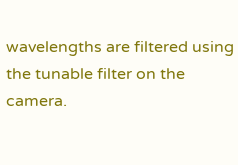wavelengths are filtered using the tunable filter on the camera.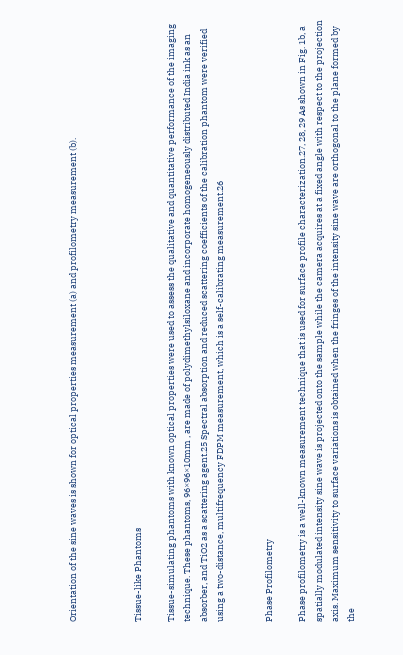Orientation of the sine waves is shown for optical properties measurement (a) and profilometry measurement (b).



Tissue-like Phantoms

Tissue-simulating phantoms with known optical properties were used to assess the qualitative and quantitative performance of the imaging technique. These phantoms, 96×96×10mm , are made of polydimethylsiloxane and incorporate homogeneously distributed India ink as an absorber, and TiO2 as a scattering agent.25 Spectral absorption and reduced scattering coefficients of the calibration phantom were verified using a two-distance, multifrequency FDPM measurement, which is a self-calibrating measurement.26


Phase Profilometry

Phase profilometry is a well-known measurement technique that is used for surface profile characterization.27, 28, 29 As shown in Fig. 1b, a spatially modulated intensity sine wave is projected onto the sample while the camera acquires at a fixed angle with respect to the projection axis. Maximum sensitivity to surface variations is obtained when the fringes of the intensity sine wave are orthogonal to the plane formed by the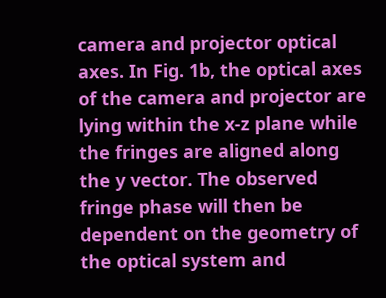camera and projector optical axes. In Fig. 1b, the optical axes of the camera and projector are lying within the x-z plane while the fringes are aligned along the y vector. The observed fringe phase will then be dependent on the geometry of the optical system and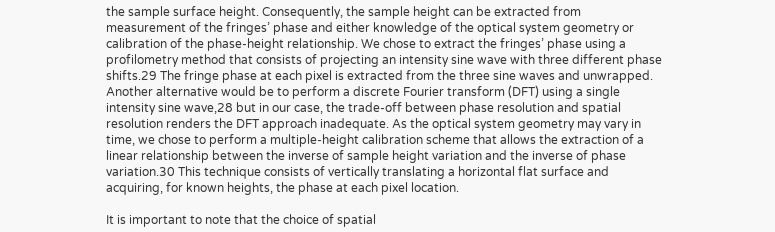the sample surface height. Consequently, the sample height can be extracted from measurement of the fringes’ phase and either knowledge of the optical system geometry or calibration of the phase-height relationship. We chose to extract the fringes’ phase using a profilometry method that consists of projecting an intensity sine wave with three different phase shifts.29 The fringe phase at each pixel is extracted from the three sine waves and unwrapped. Another alternative would be to perform a discrete Fourier transform (DFT) using a single intensity sine wave,28 but in our case, the trade-off between phase resolution and spatial resolution renders the DFT approach inadequate. As the optical system geometry may vary in time, we chose to perform a multiple-height calibration scheme that allows the extraction of a linear relationship between the inverse of sample height variation and the inverse of phase variation.30 This technique consists of vertically translating a horizontal flat surface and acquiring, for known heights, the phase at each pixel location.

It is important to note that the choice of spatial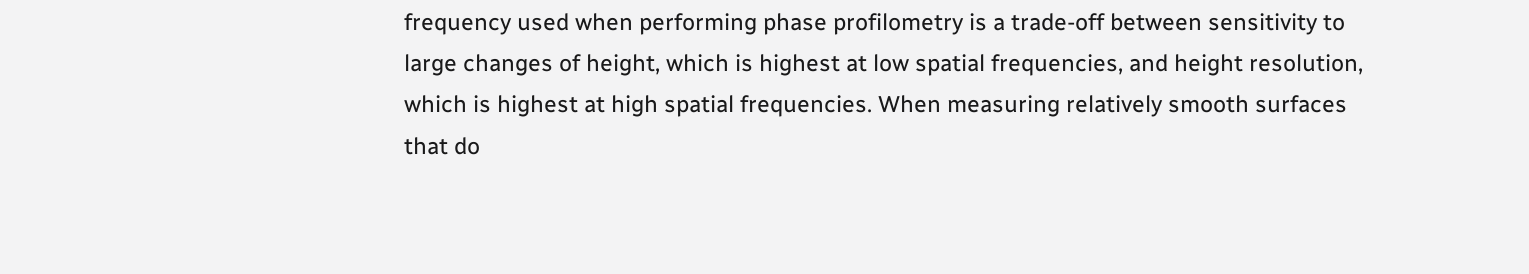frequency used when performing phase profilometry is a trade-off between sensitivity to large changes of height, which is highest at low spatial frequencies, and height resolution, which is highest at high spatial frequencies. When measuring relatively smooth surfaces that do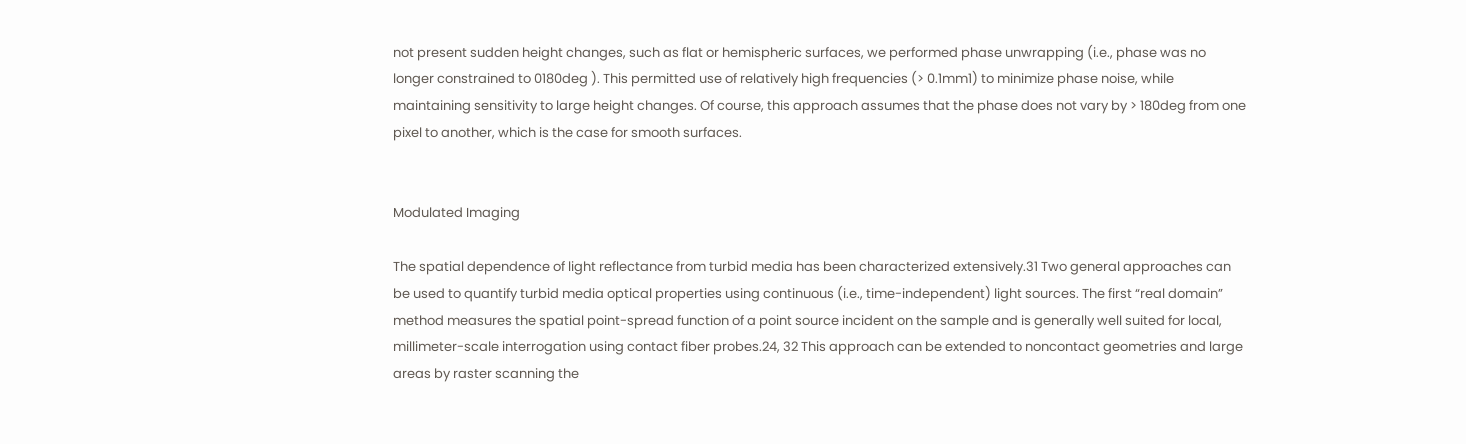not present sudden height changes, such as flat or hemispheric surfaces, we performed phase unwrapping (i.e., phase was no longer constrained to 0180deg ). This permitted use of relatively high frequencies (> 0.1mm1) to minimize phase noise, while maintaining sensitivity to large height changes. Of course, this approach assumes that the phase does not vary by > 180deg from one pixel to another, which is the case for smooth surfaces.


Modulated Imaging

The spatial dependence of light reflectance from turbid media has been characterized extensively.31 Two general approaches can be used to quantify turbid media optical properties using continuous (i.e., time-independent) light sources. The first “real domain” method measures the spatial point-spread function of a point source incident on the sample and is generally well suited for local, millimeter-scale interrogation using contact fiber probes.24, 32 This approach can be extended to noncontact geometries and large areas by raster scanning the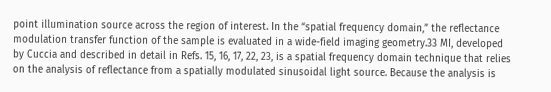point illumination source across the region of interest. In the “spatial frequency domain,” the reflectance modulation transfer function of the sample is evaluated in a wide-field imaging geometry.33 MI, developed by Cuccia and described in detail in Refs. 15, 16, 17, 22, 23, is a spatial frequency domain technique that relies on the analysis of reflectance from a spatially modulated sinusoidal light source. Because the analysis is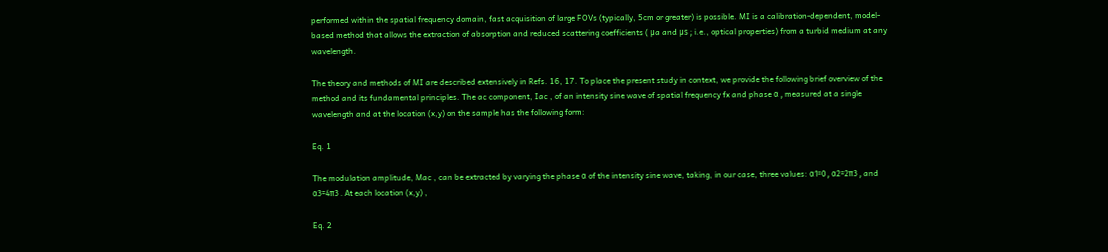performed within the spatial frequency domain, fast acquisition of large FOVs (typically, 5cm or greater) is possible. MI is a calibration-dependent, model-based method that allows the extraction of absorption and reduced scattering coefficients ( μa and μs ; i.e., optical properties) from a turbid medium at any wavelength.

The theory and methods of MI are described extensively in Refs. 16, 17. To place the present study in context, we provide the following brief overview of the method and its fundamental principles. The ac component, Iac , of an intensity sine wave of spatial frequency fx and phase α , measured at a single wavelength and at the location (x,y) on the sample has the following form:

Eq. 1

The modulation amplitude, Mac , can be extracted by varying the phase α of the intensity sine wave, taking, in our case, three values: α1=0 , α2=2π3 , and α3=4π3 . At each location (x,y) ,

Eq. 2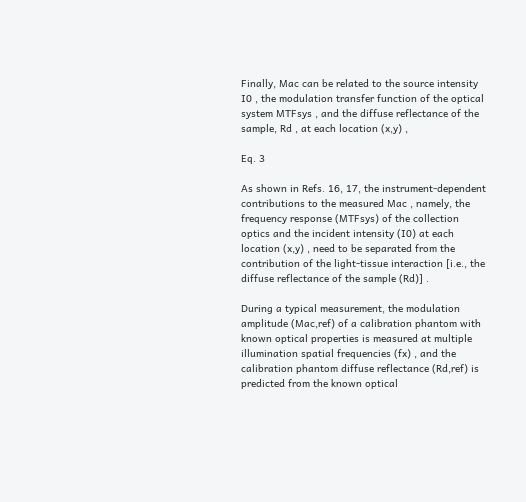Finally, Mac can be related to the source intensity I0 , the modulation transfer function of the optical system MTFsys , and the diffuse reflectance of the sample, Rd , at each location (x,y) ,

Eq. 3

As shown in Refs. 16, 17, the instrument-dependent contributions to the measured Mac , namely, the frequency response (MTFsys) of the collection optics and the incident intensity (I0) at each location (x,y) , need to be separated from the contribution of the light-tissue interaction [i.e., the diffuse reflectance of the sample (Rd)] .

During a typical measurement, the modulation amplitude (Mac,ref) of a calibration phantom with known optical properties is measured at multiple illumination spatial frequencies (fx) , and the calibration phantom diffuse reflectance (Rd,ref) is predicted from the known optical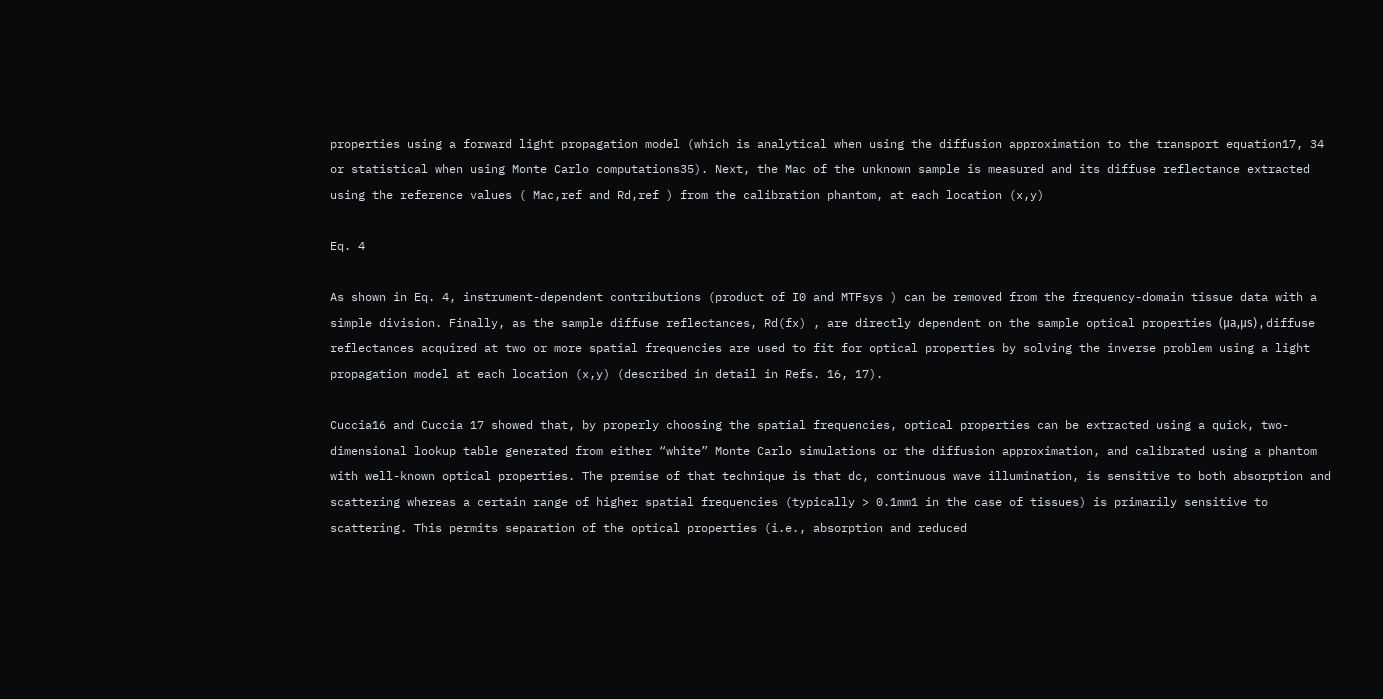properties using a forward light propagation model (which is analytical when using the diffusion approximation to the transport equation17, 34 or statistical when using Monte Carlo computations35). Next, the Mac of the unknown sample is measured and its diffuse reflectance extracted using the reference values ( Mac,ref and Rd,ref ) from the calibration phantom, at each location (x,y)

Eq. 4

As shown in Eq. 4, instrument-dependent contributions (product of I0 and MTFsys ) can be removed from the frequency-domain tissue data with a simple division. Finally, as the sample diffuse reflectances, Rd(fx) , are directly dependent on the sample optical properties (μa,μs) , diffuse reflectances acquired at two or more spatial frequencies are used to fit for optical properties by solving the inverse problem using a light propagation model at each location (x,y) (described in detail in Refs. 16, 17).

Cuccia16 and Cuccia 17 showed that, by properly choosing the spatial frequencies, optical properties can be extracted using a quick, two-dimensional lookup table generated from either “white” Monte Carlo simulations or the diffusion approximation, and calibrated using a phantom with well-known optical properties. The premise of that technique is that dc, continuous wave illumination, is sensitive to both absorption and scattering whereas a certain range of higher spatial frequencies (typically > 0.1mm1 in the case of tissues) is primarily sensitive to scattering. This permits separation of the optical properties (i.e., absorption and reduced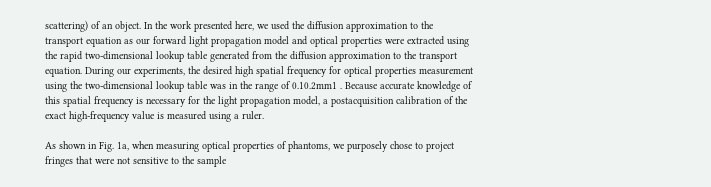scattering) of an object. In the work presented here, we used the diffusion approximation to the transport equation as our forward light propagation model and optical properties were extracted using the rapid two-dimensional lookup table generated from the diffusion approximation to the transport equation. During our experiments, the desired high spatial frequency for optical properties measurement using the two-dimensional lookup table was in the range of 0.10.2mm1 . Because accurate knowledge of this spatial frequency is necessary for the light propagation model, a postacquisition calibration of the exact high-frequency value is measured using a ruler.

As shown in Fig. 1a, when measuring optical properties of phantoms, we purposely chose to project fringes that were not sensitive to the sample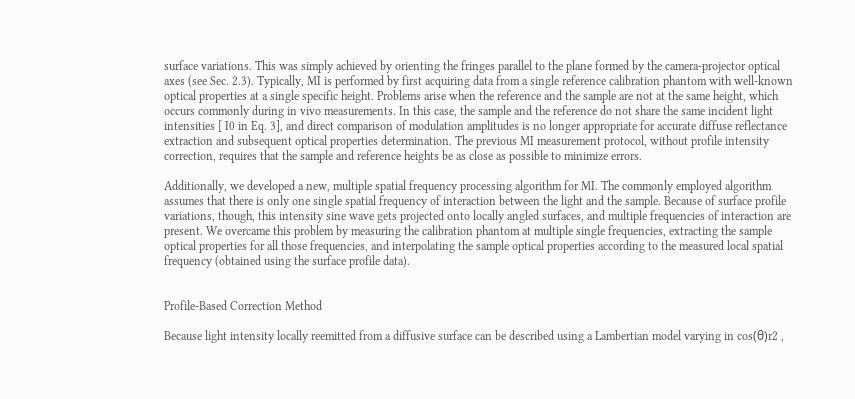surface variations. This was simply achieved by orienting the fringes parallel to the plane formed by the camera-projector optical axes (see Sec. 2.3). Typically, MI is performed by first acquiring data from a single reference calibration phantom with well-known optical properties at a single specific height. Problems arise when the reference and the sample are not at the same height, which occurs commonly during in vivo measurements. In this case, the sample and the reference do not share the same incident light intensities [ I0 in Eq. 3], and direct comparison of modulation amplitudes is no longer appropriate for accurate diffuse reflectance extraction and subsequent optical properties determination. The previous MI measurement protocol, without profile intensity correction, requires that the sample and reference heights be as close as possible to minimize errors.

Additionally, we developed a new, multiple spatial frequency processing algorithm for MI. The commonly employed algorithm assumes that there is only one single spatial frequency of interaction between the light and the sample. Because of surface profile variations, though, this intensity sine wave gets projected onto locally angled surfaces, and multiple frequencies of interaction are present. We overcame this problem by measuring the calibration phantom at multiple single frequencies, extracting the sample optical properties for all those frequencies, and interpolating the sample optical properties according to the measured local spatial frequency (obtained using the surface profile data).


Profile-Based Correction Method

Because light intensity locally reemitted from a diffusive surface can be described using a Lambertian model varying in cos(θ)r2 ,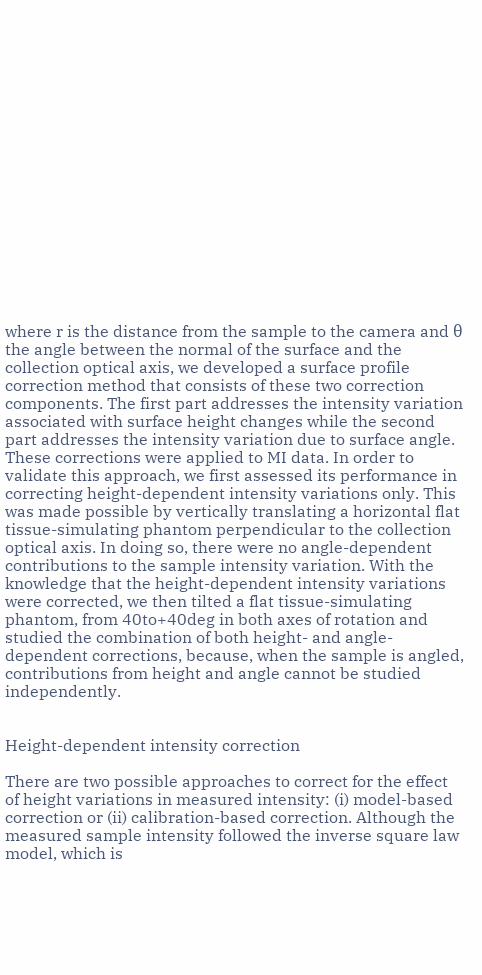where r is the distance from the sample to the camera and θ the angle between the normal of the surface and the collection optical axis, we developed a surface profile correction method that consists of these two correction components. The first part addresses the intensity variation associated with surface height changes while the second part addresses the intensity variation due to surface angle. These corrections were applied to MI data. In order to validate this approach, we first assessed its performance in correcting height-dependent intensity variations only. This was made possible by vertically translating a horizontal flat tissue-simulating phantom perpendicular to the collection optical axis. In doing so, there were no angle-dependent contributions to the sample intensity variation. With the knowledge that the height-dependent intensity variations were corrected, we then tilted a flat tissue-simulating phantom, from 40to+40deg in both axes of rotation and studied the combination of both height- and angle-dependent corrections, because, when the sample is angled, contributions from height and angle cannot be studied independently.


Height-dependent intensity correction

There are two possible approaches to correct for the effect of height variations in measured intensity: (i) model-based correction or (ii) calibration-based correction. Although the measured sample intensity followed the inverse square law model, which is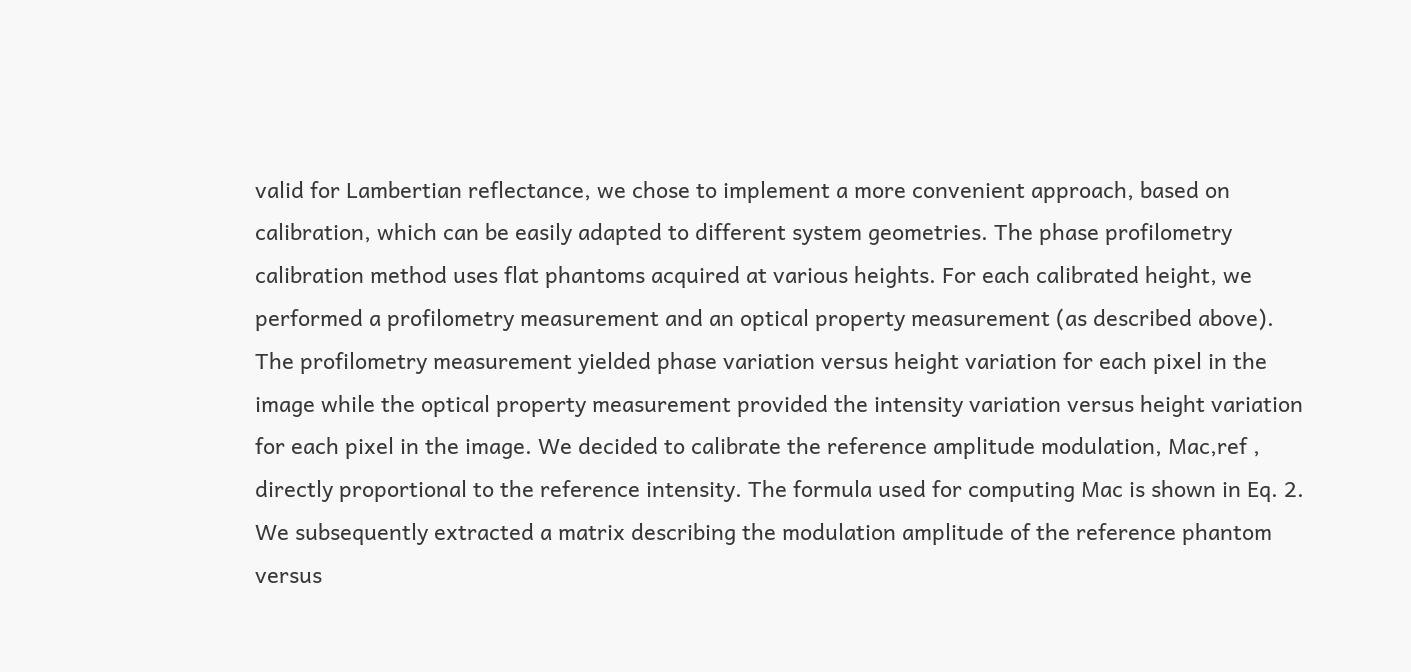valid for Lambertian reflectance, we chose to implement a more convenient approach, based on calibration, which can be easily adapted to different system geometries. The phase profilometry calibration method uses flat phantoms acquired at various heights. For each calibrated height, we performed a profilometry measurement and an optical property measurement (as described above). The profilometry measurement yielded phase variation versus height variation for each pixel in the image while the optical property measurement provided the intensity variation versus height variation for each pixel in the image. We decided to calibrate the reference amplitude modulation, Mac,ref , directly proportional to the reference intensity. The formula used for computing Mac is shown in Eq. 2. We subsequently extracted a matrix describing the modulation amplitude of the reference phantom versus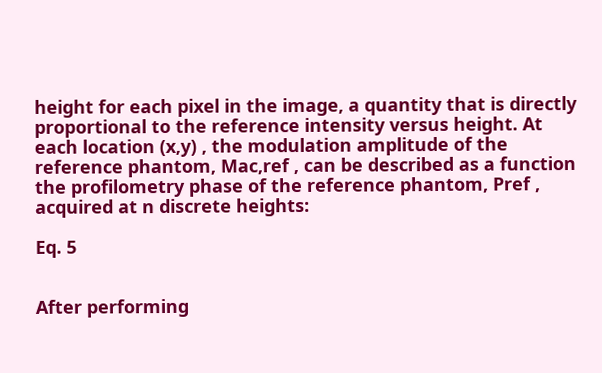height for each pixel in the image, a quantity that is directly proportional to the reference intensity versus height. At each location (x,y) , the modulation amplitude of the reference phantom, Mac,ref , can be described as a function the profilometry phase of the reference phantom, Pref , acquired at n discrete heights:

Eq. 5


After performing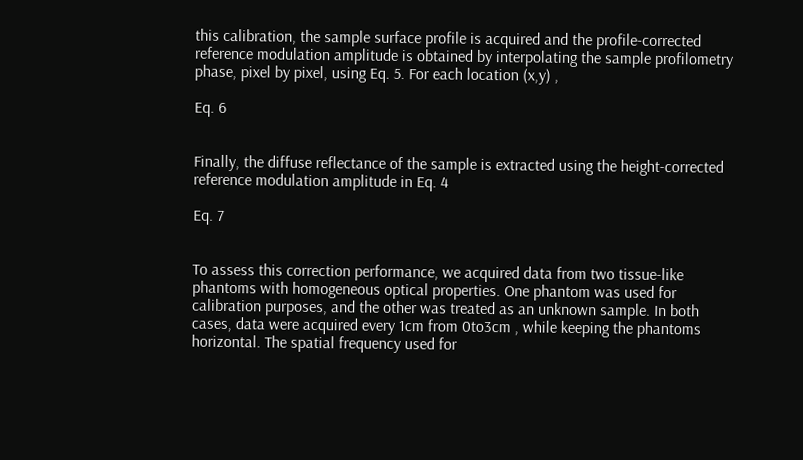this calibration, the sample surface profile is acquired and the profile-corrected reference modulation amplitude is obtained by interpolating the sample profilometry phase, pixel by pixel, using Eq. 5. For each location (x,y) ,

Eq. 6


Finally, the diffuse reflectance of the sample is extracted using the height-corrected reference modulation amplitude in Eq. 4

Eq. 7


To assess this correction performance, we acquired data from two tissue-like phantoms with homogeneous optical properties. One phantom was used for calibration purposes, and the other was treated as an unknown sample. In both cases, data were acquired every 1cm from 0to3cm , while keeping the phantoms horizontal. The spatial frequency used for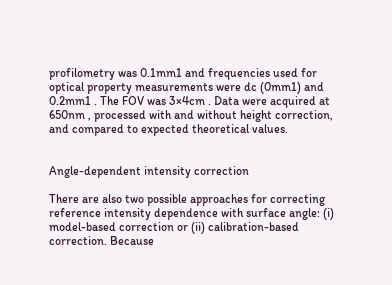profilometry was 0.1mm1 and frequencies used for optical property measurements were dc (0mm1) and 0.2mm1 . The FOV was 3×4cm . Data were acquired at 650nm , processed with and without height correction, and compared to expected theoretical values.


Angle-dependent intensity correction

There are also two possible approaches for correcting reference intensity dependence with surface angle: (i) model-based correction or (ii) calibration-based correction. Because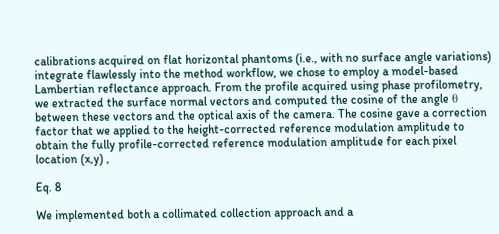calibrations acquired on flat horizontal phantoms (i.e., with no surface angle variations) integrate flawlessly into the method workflow, we chose to employ a model-based Lambertian reflectance approach. From the profile acquired using phase profilometry, we extracted the surface normal vectors and computed the cosine of the angle θ between these vectors and the optical axis of the camera. The cosine gave a correction factor that we applied to the height-corrected reference modulation amplitude to obtain the fully profile-corrected reference modulation amplitude for each pixel location (x,y) ,

Eq. 8

We implemented both a collimated collection approach and a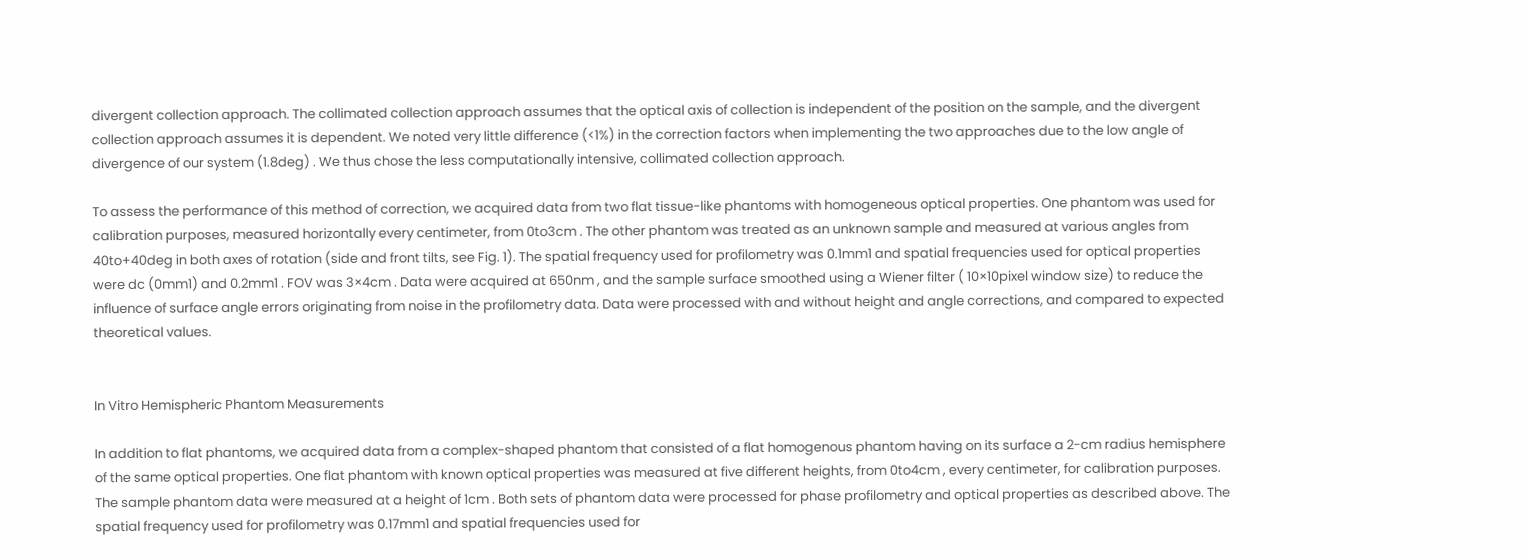divergent collection approach. The collimated collection approach assumes that the optical axis of collection is independent of the position on the sample, and the divergent collection approach assumes it is dependent. We noted very little difference (<1%) in the correction factors when implementing the two approaches due to the low angle of divergence of our system (1.8deg) . We thus chose the less computationally intensive, collimated collection approach.

To assess the performance of this method of correction, we acquired data from two flat tissue-like phantoms with homogeneous optical properties. One phantom was used for calibration purposes, measured horizontally every centimeter, from 0to3cm . The other phantom was treated as an unknown sample and measured at various angles from 40to+40deg in both axes of rotation (side and front tilts, see Fig. 1). The spatial frequency used for profilometry was 0.1mm1 and spatial frequencies used for optical properties were dc (0mm1) and 0.2mm1 . FOV was 3×4cm . Data were acquired at 650nm , and the sample surface smoothed using a Wiener filter ( 10×10pixel window size) to reduce the influence of surface angle errors originating from noise in the profilometry data. Data were processed with and without height and angle corrections, and compared to expected theoretical values.


In Vitro Hemispheric Phantom Measurements

In addition to flat phantoms, we acquired data from a complex-shaped phantom that consisted of a flat homogenous phantom having on its surface a 2-cm radius hemisphere of the same optical properties. One flat phantom with known optical properties was measured at five different heights, from 0to4cm , every centimeter, for calibration purposes. The sample phantom data were measured at a height of 1cm . Both sets of phantom data were processed for phase profilometry and optical properties as described above. The spatial frequency used for profilometry was 0.17mm1 and spatial frequencies used for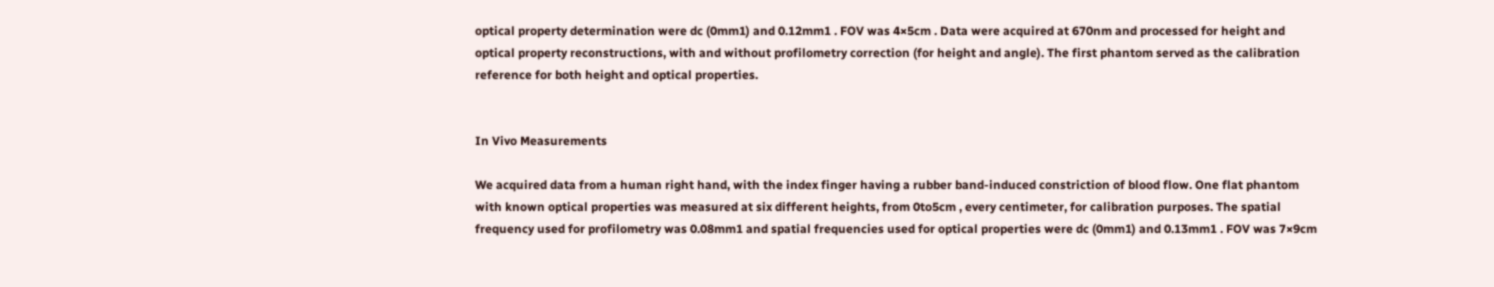optical property determination were dc (0mm1) and 0.12mm1 . FOV was 4×5cm . Data were acquired at 670nm and processed for height and optical property reconstructions, with and without profilometry correction (for height and angle). The first phantom served as the calibration reference for both height and optical properties.


In Vivo Measurements

We acquired data from a human right hand, with the index finger having a rubber band-induced constriction of blood flow. One flat phantom with known optical properties was measured at six different heights, from 0to5cm , every centimeter, for calibration purposes. The spatial frequency used for profilometry was 0.08mm1 and spatial frequencies used for optical properties were dc (0mm1) and 0.13mm1 . FOV was 7×9cm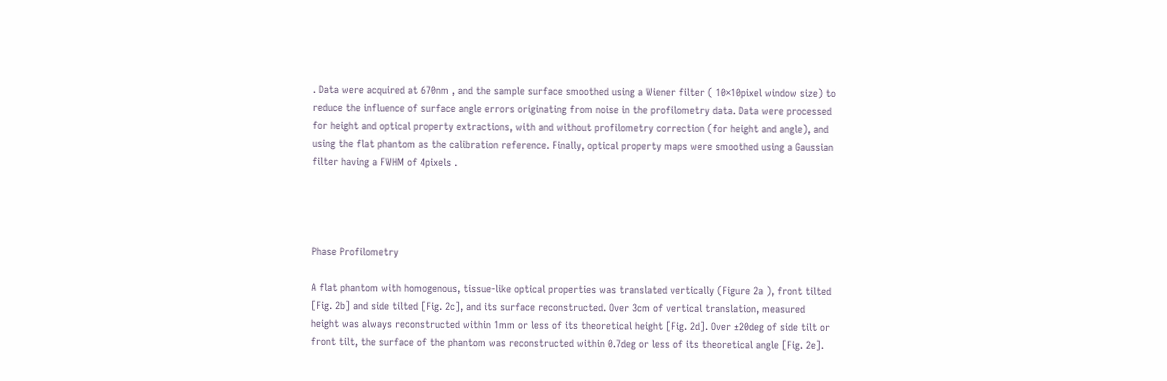. Data were acquired at 670nm , and the sample surface smoothed using a Wiener filter ( 10×10pixel window size) to reduce the influence of surface angle errors originating from noise in the profilometry data. Data were processed for height and optical property extractions, with and without profilometry correction (for height and angle), and using the flat phantom as the calibration reference. Finally, optical property maps were smoothed using a Gaussian filter having a FWHM of 4pixels .




Phase Profilometry

A flat phantom with homogenous, tissue-like optical properties was translated vertically (Figure 2a ), front tilted [Fig. 2b] and side tilted [Fig. 2c], and its surface reconstructed. Over 3cm of vertical translation, measured height was always reconstructed within 1mm or less of its theoretical height [Fig. 2d]. Over ±20deg of side tilt or front tilt, the surface of the phantom was reconstructed within 0.7deg or less of its theoretical angle [Fig. 2e].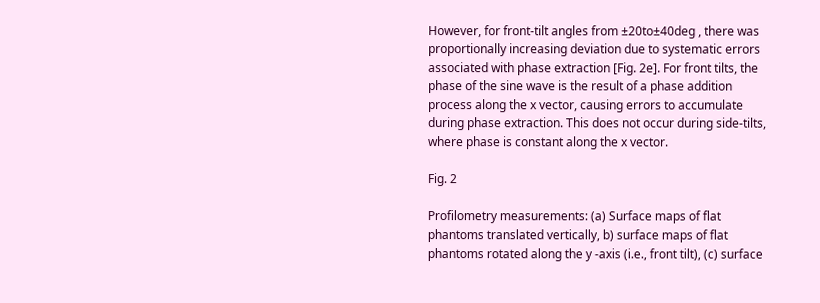However, for front-tilt angles from ±20to±40deg , there was proportionally increasing deviation due to systematic errors associated with phase extraction [Fig. 2e]. For front tilts, the phase of the sine wave is the result of a phase addition process along the x vector, causing errors to accumulate during phase extraction. This does not occur during side-tilts, where phase is constant along the x vector.

Fig. 2

Profilometry measurements: (a) Surface maps of flat phantoms translated vertically, b) surface maps of flat phantoms rotated along the y -axis (i.e., front tilt), (c) surface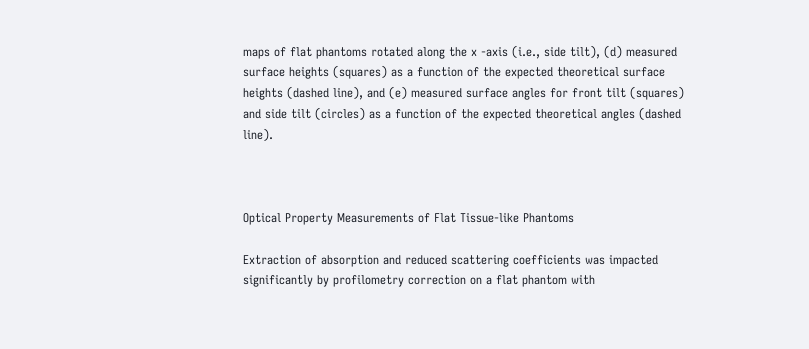maps of flat phantoms rotated along the x -axis (i.e., side tilt), (d) measured surface heights (squares) as a function of the expected theoretical surface heights (dashed line), and (e) measured surface angles for front tilt (squares) and side tilt (circles) as a function of the expected theoretical angles (dashed line).



Optical Property Measurements of Flat Tissue-like Phantoms

Extraction of absorption and reduced scattering coefficients was impacted significantly by profilometry correction on a flat phantom with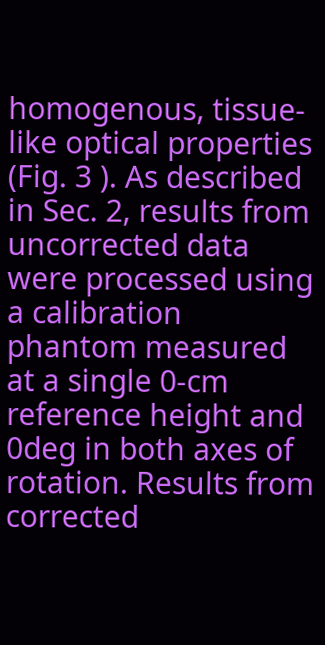homogenous, tissue-like optical properties (Fig. 3 ). As described in Sec. 2, results from uncorrected data were processed using a calibration phantom measured at a single 0-cm reference height and 0deg in both axes of rotation. Results from corrected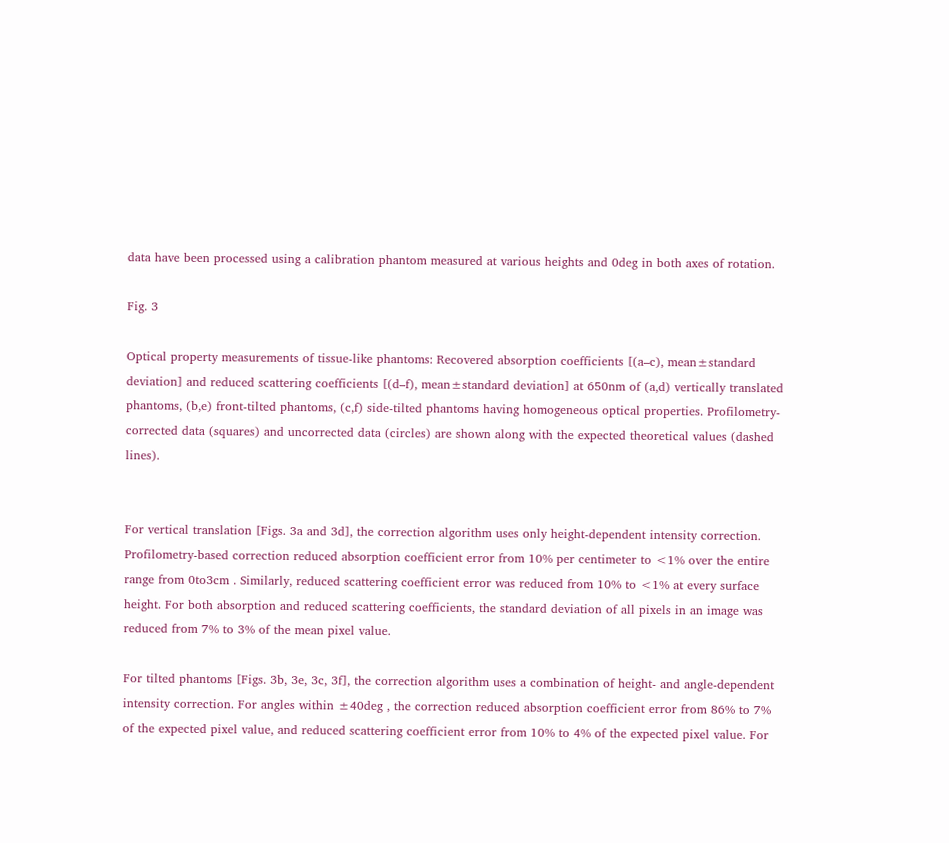data have been processed using a calibration phantom measured at various heights and 0deg in both axes of rotation.

Fig. 3

Optical property measurements of tissue-like phantoms: Recovered absorption coefficients [(a–c), mean±standard deviation] and reduced scattering coefficients [(d–f), mean±standard deviation] at 650nm of (a,d) vertically translated phantoms, (b,e) front-tilted phantoms, (c,f) side-tilted phantoms having homogeneous optical properties. Profilometry-corrected data (squares) and uncorrected data (circles) are shown along with the expected theoretical values (dashed lines).


For vertical translation [Figs. 3a and 3d], the correction algorithm uses only height-dependent intensity correction. Profilometry-based correction reduced absorption coefficient error from 10% per centimeter to <1% over the entire range from 0to3cm . Similarly, reduced scattering coefficient error was reduced from 10% to <1% at every surface height. For both absorption and reduced scattering coefficients, the standard deviation of all pixels in an image was reduced from 7% to 3% of the mean pixel value.

For tilted phantoms [Figs. 3b, 3e, 3c, 3f], the correction algorithm uses a combination of height- and angle-dependent intensity correction. For angles within ±40deg , the correction reduced absorption coefficient error from 86% to 7% of the expected pixel value, and reduced scattering coefficient error from 10% to 4% of the expected pixel value. For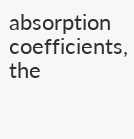absorption coefficients, the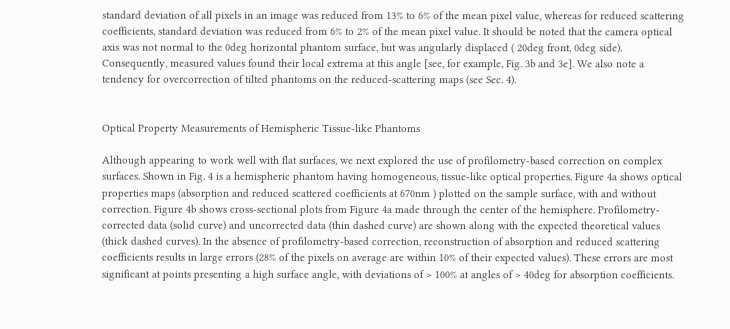standard deviation of all pixels in an image was reduced from 13% to 6% of the mean pixel value, whereas for reduced scattering coefficients, standard deviation was reduced from 6% to 2% of the mean pixel value. It should be noted that the camera optical axis was not normal to the 0deg horizontal phantom surface, but was angularly displaced ( 20deg front, 0deg side). Consequently, measured values found their local extrema at this angle [see, for example, Fig. 3b and 3e]. We also note a tendency for overcorrection of tilted phantoms on the reduced-scattering maps (see Sec. 4).


Optical Property Measurements of Hemispheric Tissue-like Phantoms

Although appearing to work well with flat surfaces, we next explored the use of profilometry-based correction on complex surfaces. Shown in Fig. 4 is a hemispheric phantom having homogeneous, tissue-like optical properties. Figure 4a shows optical properties maps (absorption and reduced scattered coefficients at 670nm ) plotted on the sample surface, with and without correction. Figure 4b shows cross-sectional plots from Figure 4a made through the center of the hemisphere. Profilometry-corrected data (solid curve) and uncorrected data (thin dashed curve) are shown along with the expected theoretical values (thick dashed curves). In the absence of profilometry-based correction, reconstruction of absorption and reduced scattering coefficients results in large errors (28% of the pixels on average are within 10% of their expected values). These errors are most significant at points presenting a high surface angle, with deviations of > 100% at angles of > 40deg for absorption coefficients.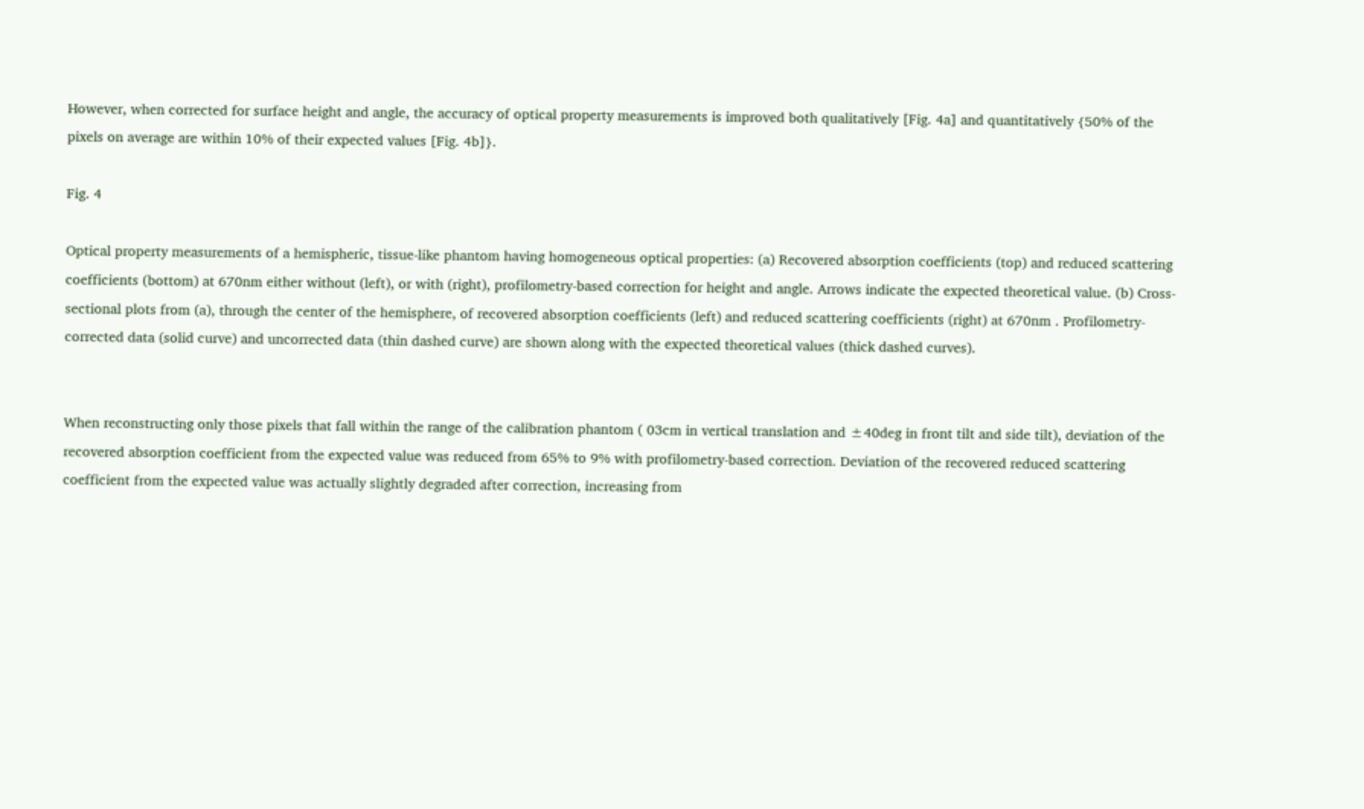However, when corrected for surface height and angle, the accuracy of optical property measurements is improved both qualitatively [Fig. 4a] and quantitatively {50% of the pixels on average are within 10% of their expected values [Fig. 4b]}.

Fig. 4

Optical property measurements of a hemispheric, tissue-like phantom having homogeneous optical properties: (a) Recovered absorption coefficients (top) and reduced scattering coefficients (bottom) at 670nm either without (left), or with (right), profilometry-based correction for height and angle. Arrows indicate the expected theoretical value. (b) Cross-sectional plots from (a), through the center of the hemisphere, of recovered absorption coefficients (left) and reduced scattering coefficients (right) at 670nm . Profilometry-corrected data (solid curve) and uncorrected data (thin dashed curve) are shown along with the expected theoretical values (thick dashed curves).


When reconstructing only those pixels that fall within the range of the calibration phantom ( 03cm in vertical translation and ±40deg in front tilt and side tilt), deviation of the recovered absorption coefficient from the expected value was reduced from 65% to 9% with profilometry-based correction. Deviation of the recovered reduced scattering coefficient from the expected value was actually slightly degraded after correction, increasing from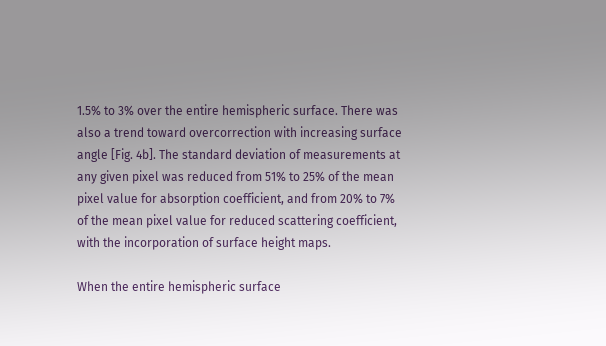1.5% to 3% over the entire hemispheric surface. There was also a trend toward overcorrection with increasing surface angle [Fig. 4b]. The standard deviation of measurements at any given pixel was reduced from 51% to 25% of the mean pixel value for absorption coefficient, and from 20% to 7% of the mean pixel value for reduced scattering coefficient, with the incorporation of surface height maps.

When the entire hemispheric surface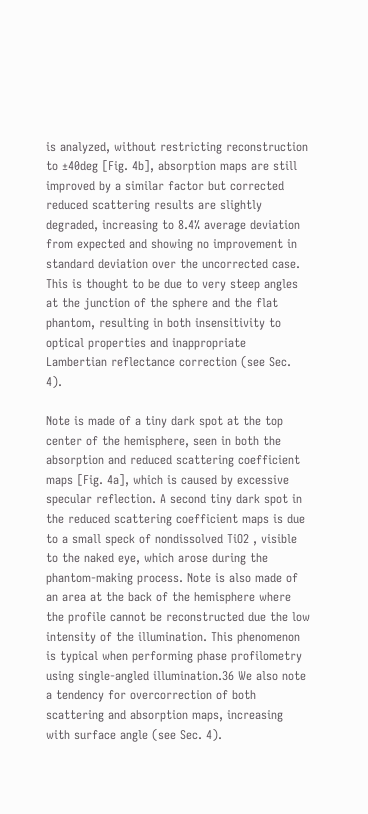is analyzed, without restricting reconstruction to ±40deg [Fig. 4b], absorption maps are still improved by a similar factor but corrected reduced scattering results are slightly degraded, increasing to 8.4% average deviation from expected and showing no improvement in standard deviation over the uncorrected case. This is thought to be due to very steep angles at the junction of the sphere and the flat phantom, resulting in both insensitivity to optical properties and inappropriate Lambertian reflectance correction (see Sec. 4).

Note is made of a tiny dark spot at the top center of the hemisphere, seen in both the absorption and reduced scattering coefficient maps [Fig. 4a], which is caused by excessive specular reflection. A second tiny dark spot in the reduced scattering coefficient maps is due to a small speck of nondissolved TiO2 , visible to the naked eye, which arose during the phantom-making process. Note is also made of an area at the back of the hemisphere where the profile cannot be reconstructed due the low intensity of the illumination. This phenomenon is typical when performing phase profilometry using single-angled illumination.36 We also note a tendency for overcorrection of both scattering and absorption maps, increasing with surface angle (see Sec. 4).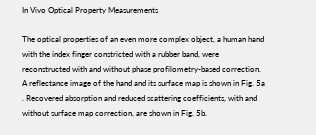In Vivo Optical Property Measurements

The optical properties of an even more complex object, a human hand with the index finger constricted with a rubber band, were reconstructed with and without phase profilometry-based correction. A reflectance image of the hand and its surface map is shown in Fig. 5a . Recovered absorption and reduced scattering coefficients, with and without surface map correction, are shown in Fig. 5b.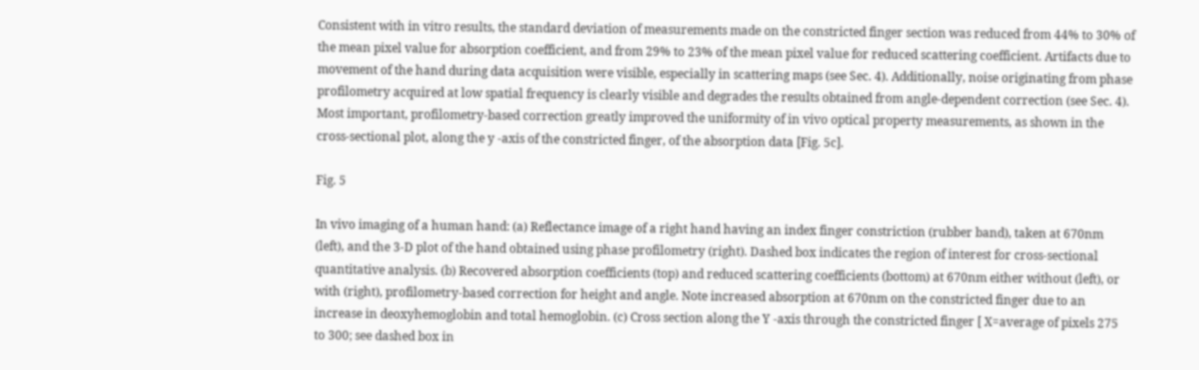Consistent with in vitro results, the standard deviation of measurements made on the constricted finger section was reduced from 44% to 30% of the mean pixel value for absorption coefficient, and from 29% to 23% of the mean pixel value for reduced scattering coefficient. Artifacts due to movement of the hand during data acquisition were visible, especially in scattering maps (see Sec. 4). Additionally, noise originating from phase profilometry acquired at low spatial frequency is clearly visible and degrades the results obtained from angle-dependent correction (see Sec. 4). Most important, profilometry-based correction greatly improved the uniformity of in vivo optical property measurements, as shown in the cross-sectional plot, along the y -axis of the constricted finger, of the absorption data [Fig. 5c].

Fig. 5

In vivo imaging of a human hand: (a) Reflectance image of a right hand having an index finger constriction (rubber band), taken at 670nm (left), and the 3-D plot of the hand obtained using phase profilometry (right). Dashed box indicates the region of interest for cross-sectional quantitative analysis. (b) Recovered absorption coefficients (top) and reduced scattering coefficients (bottom) at 670nm either without (left), or with (right), profilometry-based correction for height and angle. Note increased absorption at 670nm on the constricted finger due to an increase in deoxyhemoglobin and total hemoglobin. (c) Cross section along the Y -axis through the constricted finger [ X=average of pixels 275 to 300; see dashed box in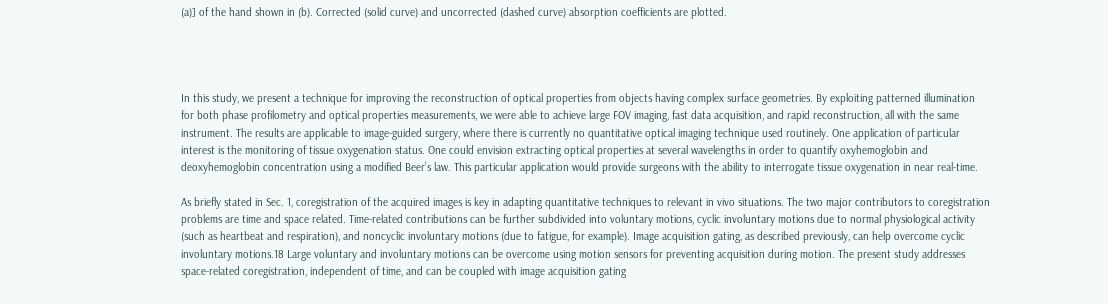(a)] of the hand shown in (b). Corrected (solid curve) and uncorrected (dashed curve) absorption coefficients are plotted.




In this study, we present a technique for improving the reconstruction of optical properties from objects having complex surface geometries. By exploiting patterned illumination for both phase profilometry and optical properties measurements, we were able to achieve large FOV imaging, fast data acquisition, and rapid reconstruction, all with the same instrument. The results are applicable to image-guided surgery, where there is currently no quantitative optical imaging technique used routinely. One application of particular interest is the monitoring of tissue oxygenation status. One could envision extracting optical properties at several wavelengths in order to quantify oxyhemoglobin and deoxyhemoglobin concentration using a modified Beer’s law. This particular application would provide surgeons with the ability to interrogate tissue oxygenation in near real-time.

As briefly stated in Sec. 1, coregistration of the acquired images is key in adapting quantitative techniques to relevant in vivo situations. The two major contributors to coregistration problems are time and space related. Time-related contributions can be further subdivided into voluntary motions, cyclic involuntary motions due to normal physiological activity (such as heartbeat and respiration), and noncyclic involuntary motions (due to fatigue, for example). Image acquisition gating, as described previously, can help overcome cyclic involuntary motions.18 Large voluntary and involuntary motions can be overcome using motion sensors for preventing acquisition during motion. The present study addresses space-related coregistration, independent of time, and can be coupled with image acquisition gating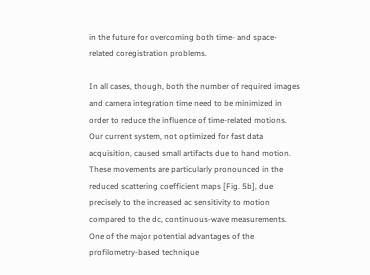in the future for overcoming both time- and space-related coregistration problems.

In all cases, though, both the number of required images and camera integration time need to be minimized in order to reduce the influence of time-related motions. Our current system, not optimized for fast data acquisition, caused small artifacts due to hand motion. These movements are particularly pronounced in the reduced scattering coefficient maps [Fig. 5b], due precisely to the increased ac sensitivity to motion compared to the dc, continuous-wave measurements. One of the major potential advantages of the profilometry-based technique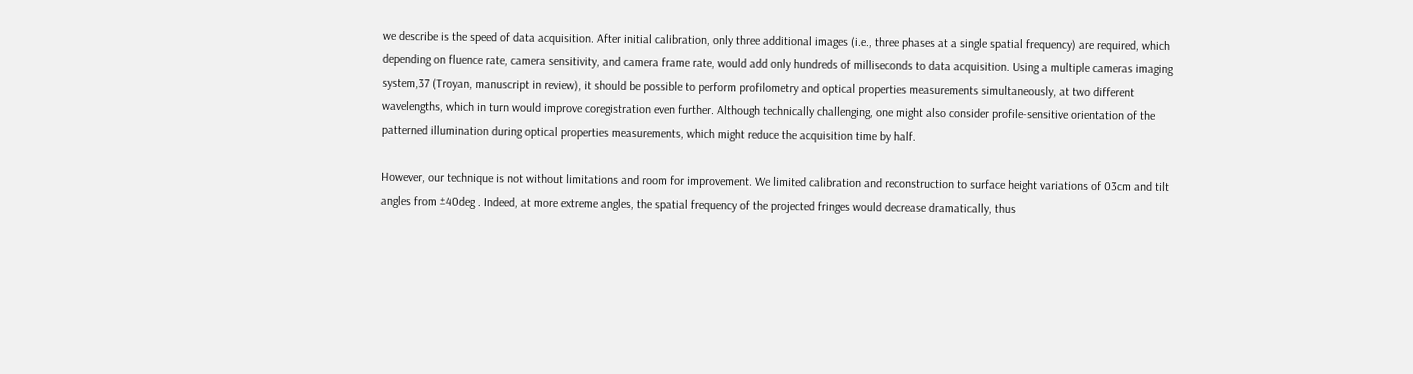we describe is the speed of data acquisition. After initial calibration, only three additional images (i.e., three phases at a single spatial frequency) are required, which depending on fluence rate, camera sensitivity, and camera frame rate, would add only hundreds of milliseconds to data acquisition. Using a multiple cameras imaging system,37 (Troyan, manuscript in review), it should be possible to perform profilometry and optical properties measurements simultaneously, at two different wavelengths, which in turn would improve coregistration even further. Although technically challenging, one might also consider profile-sensitive orientation of the patterned illumination during optical properties measurements, which might reduce the acquisition time by half.

However, our technique is not without limitations and room for improvement. We limited calibration and reconstruction to surface height variations of 03cm and tilt angles from ±40deg . Indeed, at more extreme angles, the spatial frequency of the projected fringes would decrease dramatically, thus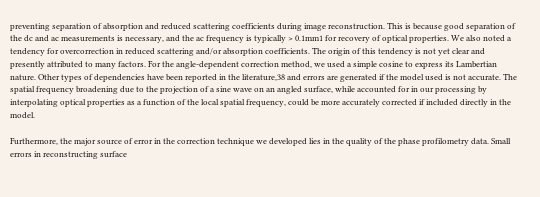preventing separation of absorption and reduced scattering coefficients during image reconstruction. This is because good separation of the dc and ac measurements is necessary, and the ac frequency is typically > 0.1mm1 for recovery of optical properties. We also noted a tendency for overcorrection in reduced scattering and/or absorption coefficients. The origin of this tendency is not yet clear and presently attributed to many factors. For the angle-dependent correction method, we used a simple cosine to express its Lambertian nature. Other types of dependencies have been reported in the literature,38 and errors are generated if the model used is not accurate. The spatial frequency broadening due to the projection of a sine wave on an angled surface, while accounted for in our processing by interpolating optical properties as a function of the local spatial frequency, could be more accurately corrected if included directly in the model.

Furthermore, the major source of error in the correction technique we developed lies in the quality of the phase profilometry data. Small errors in reconstructing surface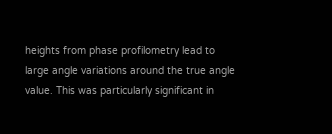heights from phase profilometry lead to large angle variations around the true angle value. This was particularly significant in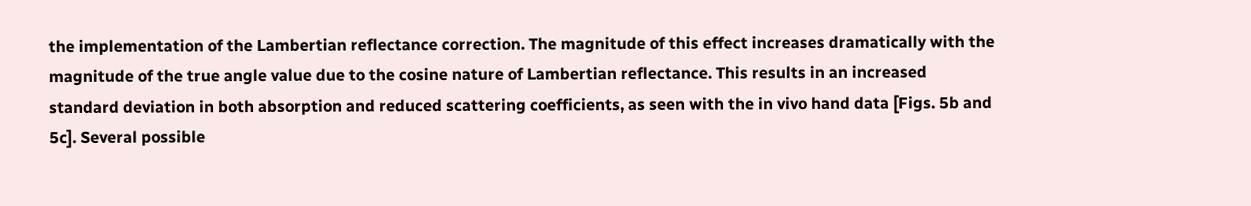the implementation of the Lambertian reflectance correction. The magnitude of this effect increases dramatically with the magnitude of the true angle value due to the cosine nature of Lambertian reflectance. This results in an increased standard deviation in both absorption and reduced scattering coefficients, as seen with the in vivo hand data [Figs. 5b and 5c]. Several possible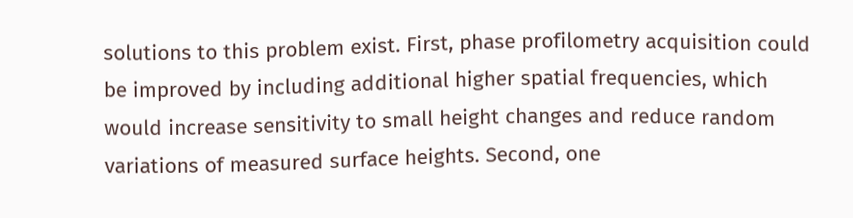solutions to this problem exist. First, phase profilometry acquisition could be improved by including additional higher spatial frequencies, which would increase sensitivity to small height changes and reduce random variations of measured surface heights. Second, one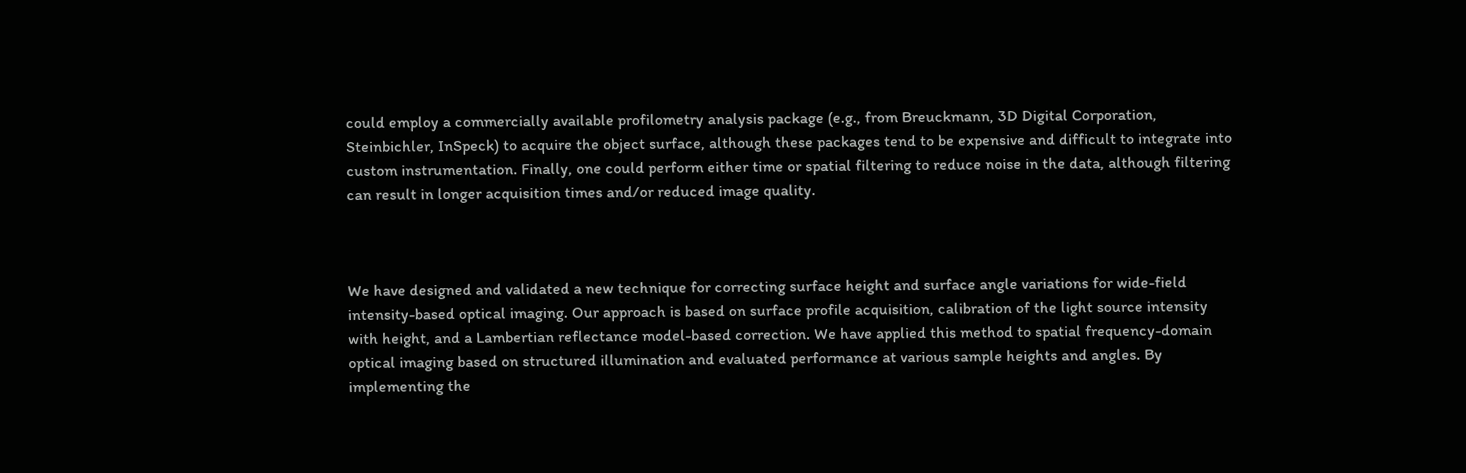could employ a commercially available profilometry analysis package (e.g., from Breuckmann, 3D Digital Corporation, Steinbichler, InSpeck) to acquire the object surface, although these packages tend to be expensive and difficult to integrate into custom instrumentation. Finally, one could perform either time or spatial filtering to reduce noise in the data, although filtering can result in longer acquisition times and/or reduced image quality.



We have designed and validated a new technique for correcting surface height and surface angle variations for wide-field intensity-based optical imaging. Our approach is based on surface profile acquisition, calibration of the light source intensity with height, and a Lambertian reflectance model-based correction. We have applied this method to spatial frequency-domain optical imaging based on structured illumination and evaluated performance at various sample heights and angles. By implementing the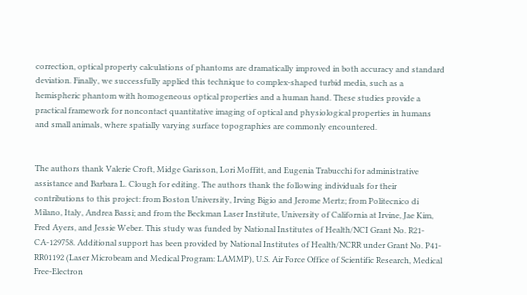correction, optical property calculations of phantoms are dramatically improved in both accuracy and standard deviation. Finally, we successfully applied this technique to complex-shaped turbid media, such as a hemispheric phantom with homogeneous optical properties and a human hand. These studies provide a practical framework for noncontact quantitative imaging of optical and physiological properties in humans and small animals, where spatially varying surface topographies are commonly encountered.


The authors thank Valerie Croft, Midge Garisson, Lori Moffitt, and Eugenia Trabucchi for administrative assistance and Barbara L. Clough for editing. The authors thank the following individuals for their contributions to this project: from Boston University, Irving Bigio and Jerome Mertz; from Politecnico di Milano, Italy, Andrea Bassi; and from the Beckman Laser Institute, University of California at Irvine, Jae Kim, Fred Ayers, and Jessie Weber. This study was funded by National Institutes of Health/NCI Grant No. R21-CA-129758. Additional support has been provided by National Institutes of Health/NCRR under Grant No. P41-RR01192 (Laser Microbeam and Medical Program: LAMMP), U.S. Air Force Office of Scientific Research, Medical Free-Electron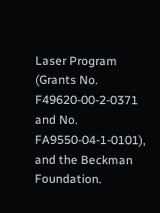Laser Program (Grants No. F49620-00-2-0371 and No. FA9550-04-1-0101), and the Beckman Foundation.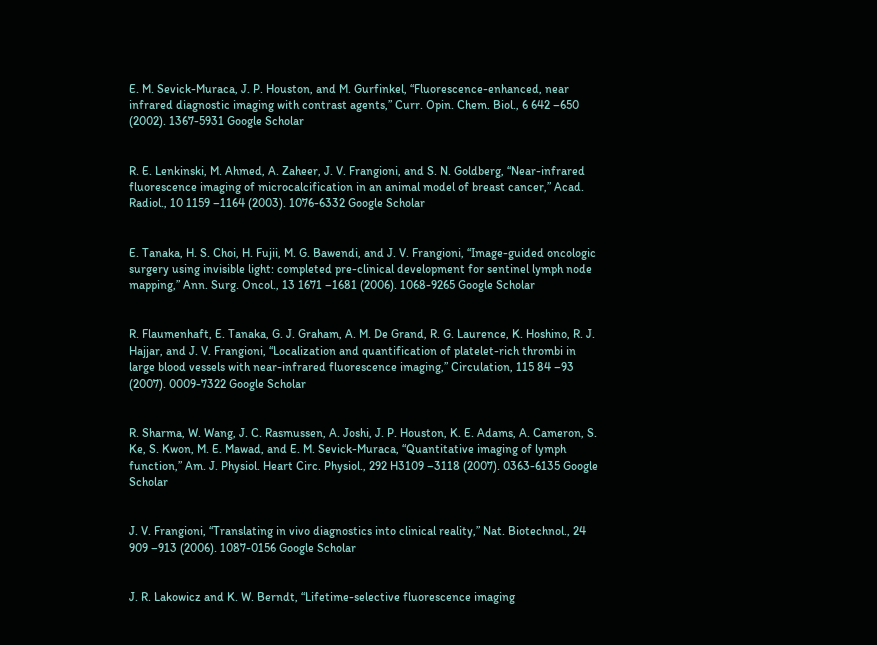E. M. Sevick-Muraca, J. P. Houston, and M. Gurfinkel, “Fluorescence-enhanced, near infrared diagnostic imaging with contrast agents,” Curr. Opin. Chem. Biol., 6 642 –650 (2002). 1367-5931 Google Scholar


R. E. Lenkinski, M. Ahmed, A. Zaheer, J. V. Frangioni, and S. N. Goldberg, “Near-infrared fluorescence imaging of microcalcification in an animal model of breast cancer,” Acad. Radiol., 10 1159 –1164 (2003). 1076-6332 Google Scholar


E. Tanaka, H. S. Choi, H. Fujii, M. G. Bawendi, and J. V. Frangioni, “Image-guided oncologic surgery using invisible light: completed pre-clinical development for sentinel lymph node mapping,” Ann. Surg. Oncol., 13 1671 –1681 (2006). 1068-9265 Google Scholar


R. Flaumenhaft, E. Tanaka, G. J. Graham, A. M. De Grand, R. G. Laurence, K. Hoshino, R. J. Hajjar, and J. V. Frangioni, “Localization and quantification of platelet-rich thrombi in large blood vessels with near-infrared fluorescence imaging,” Circulation, 115 84 –93 (2007). 0009-7322 Google Scholar


R. Sharma, W. Wang, J. C. Rasmussen, A. Joshi, J. P. Houston, K. E. Adams, A. Cameron, S. Ke, S. Kwon, M. E. Mawad, and E. M. Sevick-Muraca, “Quantitative imaging of lymph function,” Am. J. Physiol. Heart Circ. Physiol., 292 H3109 –3118 (2007). 0363-6135 Google Scholar


J. V. Frangioni, “Translating in vivo diagnostics into clinical reality,” Nat. Biotechnol., 24 909 –913 (2006). 1087-0156 Google Scholar


J. R. Lakowicz and K. W. Berndt, “Lifetime-selective fluorescence imaging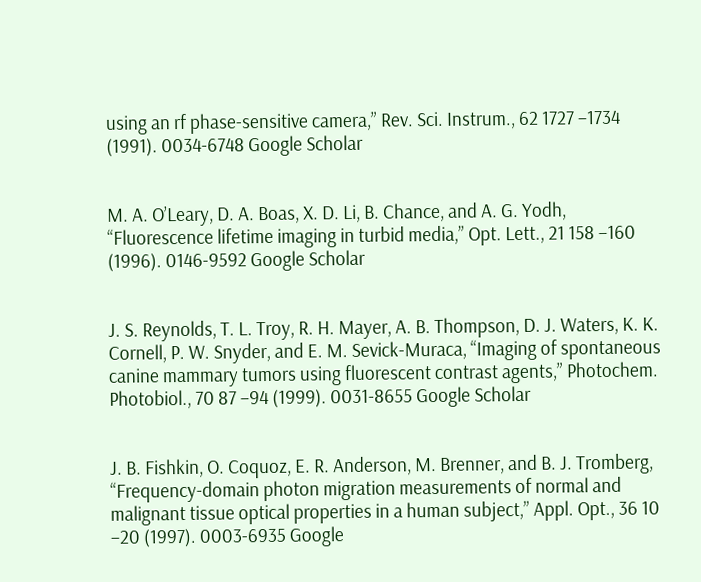using an rf phase-sensitive camera,” Rev. Sci. Instrum., 62 1727 –1734 (1991). 0034-6748 Google Scholar


M. A. O’Leary, D. A. Boas, X. D. Li, B. Chance, and A. G. Yodh, “Fluorescence lifetime imaging in turbid media,” Opt. Lett., 21 158 –160 (1996). 0146-9592 Google Scholar


J. S. Reynolds, T. L. Troy, R. H. Mayer, A. B. Thompson, D. J. Waters, K. K. Cornell, P. W. Snyder, and E. M. Sevick-Muraca, “Imaging of spontaneous canine mammary tumors using fluorescent contrast agents,” Photochem. Photobiol., 70 87 –94 (1999). 0031-8655 Google Scholar


J. B. Fishkin, O. Coquoz, E. R. Anderson, M. Brenner, and B. J. Tromberg, “Frequency-domain photon migration measurements of normal and malignant tissue optical properties in a human subject,” Appl. Opt., 36 10 –20 (1997). 0003-6935 Google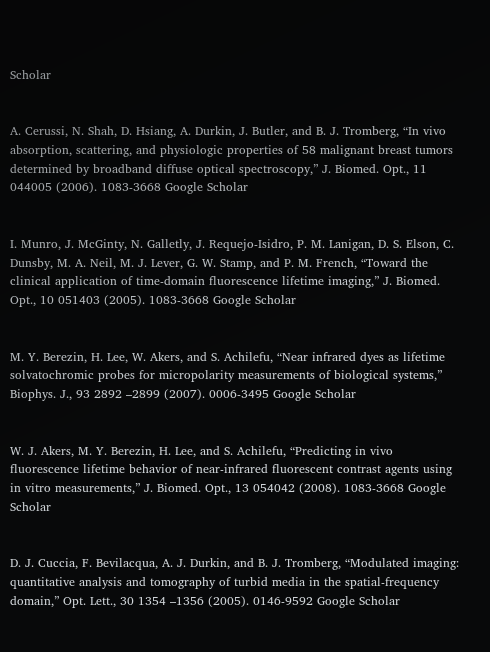Scholar


A. Cerussi, N. Shah, D. Hsiang, A. Durkin, J. Butler, and B. J. Tromberg, “In vivo absorption, scattering, and physiologic properties of 58 malignant breast tumors determined by broadband diffuse optical spectroscopy,” J. Biomed. Opt., 11 044005 (2006). 1083-3668 Google Scholar


I. Munro, J. McGinty, N. Galletly, J. Requejo-Isidro, P. M. Lanigan, D. S. Elson, C. Dunsby, M. A. Neil, M. J. Lever, G. W. Stamp, and P. M. French, “Toward the clinical application of time-domain fluorescence lifetime imaging,” J. Biomed. Opt., 10 051403 (2005). 1083-3668 Google Scholar


M. Y. Berezin, H. Lee, W. Akers, and S. Achilefu, “Near infrared dyes as lifetime solvatochromic probes for micropolarity measurements of biological systems,” Biophys. J., 93 2892 –2899 (2007). 0006-3495 Google Scholar


W. J. Akers, M. Y. Berezin, H. Lee, and S. Achilefu, “Predicting in vivo fluorescence lifetime behavior of near-infrared fluorescent contrast agents using in vitro measurements,” J. Biomed. Opt., 13 054042 (2008). 1083-3668 Google Scholar


D. J. Cuccia, F. Bevilacqua, A. J. Durkin, and B. J. Tromberg, “Modulated imaging: quantitative analysis and tomography of turbid media in the spatial-frequency domain,” Opt. Lett., 30 1354 –1356 (2005). 0146-9592 Google Scholar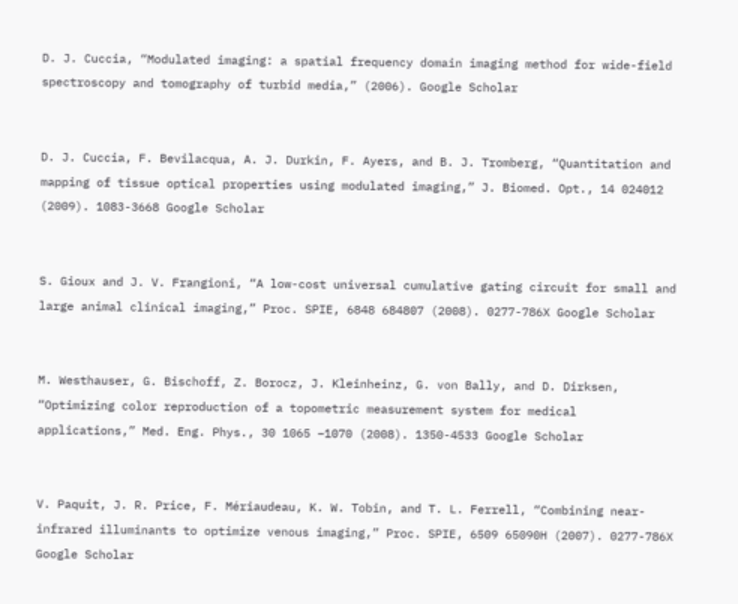D. J. Cuccia, “Modulated imaging: a spatial frequency domain imaging method for wide-field spectroscopy and tomography of turbid media,” (2006). Google Scholar


D. J. Cuccia, F. Bevilacqua, A. J. Durkin, F. Ayers, and B. J. Tromberg, “Quantitation and mapping of tissue optical properties using modulated imaging,” J. Biomed. Opt., 14 024012 (2009). 1083-3668 Google Scholar


S. Gioux and J. V. Frangioni, “A low-cost universal cumulative gating circuit for small and large animal clinical imaging,” Proc. SPIE, 6848 684807 (2008). 0277-786X Google Scholar


M. Westhauser, G. Bischoff, Z. Borocz, J. Kleinheinz, G. von Bally, and D. Dirksen, “Optimizing color reproduction of a topometric measurement system for medical applications,” Med. Eng. Phys., 30 1065 –1070 (2008). 1350-4533 Google Scholar


V. Paquit, J. R. Price, F. Mériaudeau, K. W. Tobin, and T. L. Ferrell, “Combining near-infrared illuminants to optimize venous imaging,” Proc. SPIE, 6509 65090H (2007). 0277-786X Google Scholar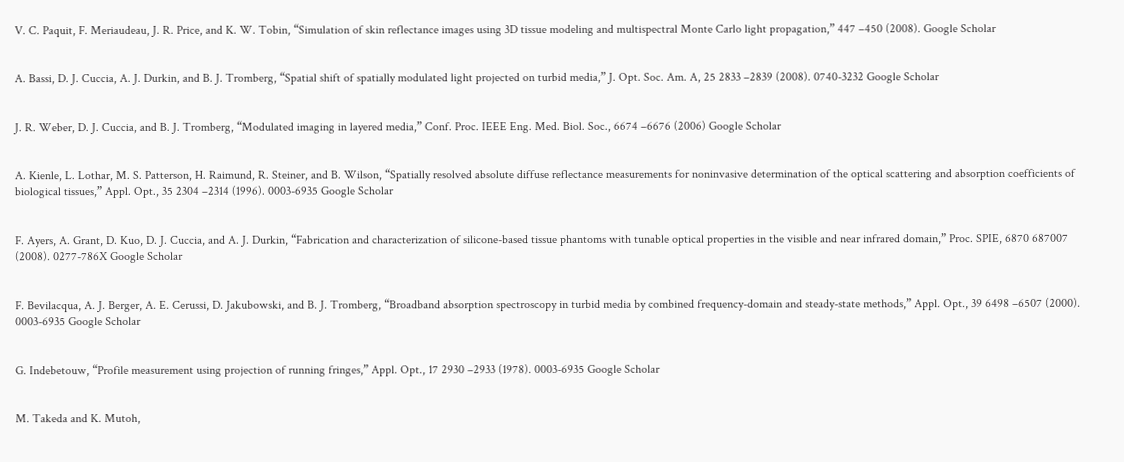V. C. Paquit, F. Meriaudeau, J. R. Price, and K. W. Tobin, “Simulation of skin reflectance images using 3D tissue modeling and multispectral Monte Carlo light propagation,” 447 –450 (2008). Google Scholar


A. Bassi, D. J. Cuccia, A. J. Durkin, and B. J. Tromberg, “Spatial shift of spatially modulated light projected on turbid media,” J. Opt. Soc. Am. A, 25 2833 –2839 (2008). 0740-3232 Google Scholar


J. R. Weber, D. J. Cuccia, and B. J. Tromberg, “Modulated imaging in layered media,” Conf. Proc. IEEE Eng. Med. Biol. Soc., 6674 –6676 (2006) Google Scholar


A. Kienle, L. Lothar, M. S. Patterson, H. Raimund, R. Steiner, and B. Wilson, “Spatially resolved absolute diffuse reflectance measurements for noninvasive determination of the optical scattering and absorption coefficients of biological tissues,” Appl. Opt., 35 2304 –2314 (1996). 0003-6935 Google Scholar


F. Ayers, A. Grant, D. Kuo, D. J. Cuccia, and A. J. Durkin, “Fabrication and characterization of silicone-based tissue phantoms with tunable optical properties in the visible and near infrared domain,” Proc. SPIE, 6870 687007 (2008). 0277-786X Google Scholar


F. Bevilacqua, A. J. Berger, A. E. Cerussi, D. Jakubowski, and B. J. Tromberg, “Broadband absorption spectroscopy in turbid media by combined frequency-domain and steady-state methods,” Appl. Opt., 39 6498 –6507 (2000). 0003-6935 Google Scholar


G. Indebetouw, “Profile measurement using projection of running fringes,” Appl. Opt., 17 2930 –2933 (1978). 0003-6935 Google Scholar


M. Takeda and K. Mutoh,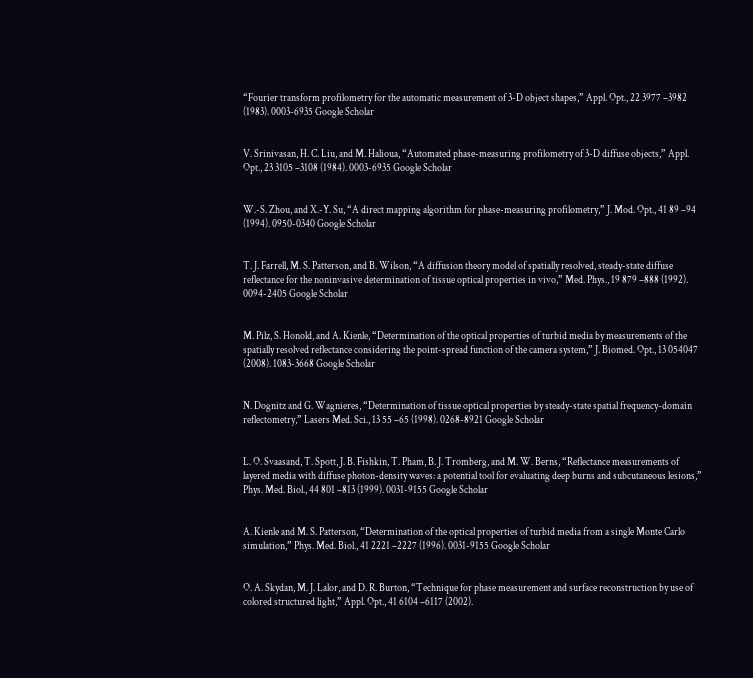“Fourier transform profilometry for the automatic measurement of 3-D object shapes,” Appl. Opt., 22 3977 –3982 (1983). 0003-6935 Google Scholar


V. Srinivasan, H. C. Liu, and M. Halioua, “Automated phase-measuring profilometry of 3-D diffuse objects,” Appl. Opt., 23 3105 –3108 (1984). 0003-6935 Google Scholar


W.-S. Zhou, and X.-Y. Su, “A direct mapping algorithm for phase-measuring profilometry,” J. Mod. Opt., 41 89 –94 (1994). 0950-0340 Google Scholar


T. J. Farrell, M. S. Patterson, and B. Wilson, “A diffusion theory model of spatially resolved, steady-state diffuse reflectance for the noninvasive determination of tissue optical properties in vivo,” Med. Phys., 19 879 –888 (1992). 0094-2405 Google Scholar


M. Pilz, S. Honold, and A. Kienle, “Determination of the optical properties of turbid media by measurements of the spatially resolved reflectance considering the point-spread function of the camera system,” J. Biomed. Opt., 13 054047 (2008). 1083-3668 Google Scholar


N. Dognitz and G. Wagnieres, “Determination of tissue optical properties by steady-state spatial frequency-domain reflectometry,” Lasers Med. Sci., 13 55 –65 (1998). 0268-8921 Google Scholar


L. O. Svaasand, T. Spott, J. B. Fishkin, T. Pham, B. J. Tromberg, and M. W. Berns, “Reflectance measurements of layered media with diffuse photon-density waves: a potential tool for evaluating deep burns and subcutaneous lesions,” Phys. Med. Biol., 44 801 –813 (1999). 0031-9155 Google Scholar


A. Kienle and M. S. Patterson, “Determination of the optical properties of turbid media from a single Monte Carlo simulation,” Phys. Med. Biol., 41 2221 –2227 (1996). 0031-9155 Google Scholar


O. A. Skydan, M. J. Lalor, and D. R. Burton, “Technique for phase measurement and surface reconstruction by use of colored structured light,” Appl. Opt., 41 6104 –6117 (2002).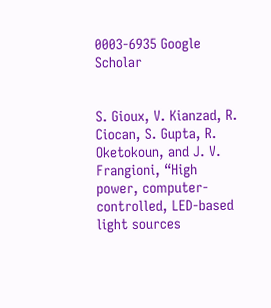0003-6935 Google Scholar


S. Gioux, V. Kianzad, R. Ciocan, S. Gupta, R. Oketokoun, and J. V. Frangioni, “High power, computer-controlled, LED-based light sources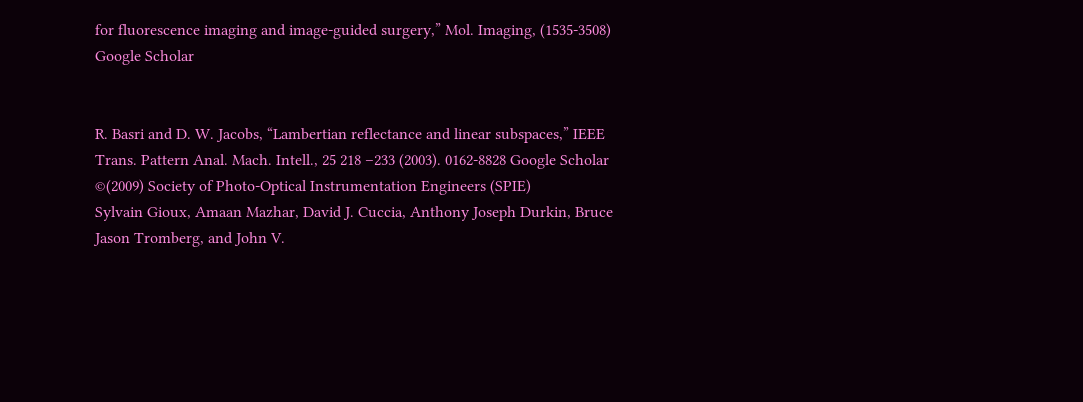for fluorescence imaging and image-guided surgery,” Mol. Imaging, (1535-3508) Google Scholar


R. Basri and D. W. Jacobs, “Lambertian reflectance and linear subspaces,” IEEE Trans. Pattern Anal. Mach. Intell., 25 218 –233 (2003). 0162-8828 Google Scholar
©(2009) Society of Photo-Optical Instrumentation Engineers (SPIE)
Sylvain Gioux, Amaan Mazhar, David J. Cuccia, Anthony Joseph Durkin, Bruce Jason Tromberg, and John V.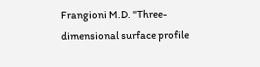Frangioni M.D. "Three-dimensional surface profile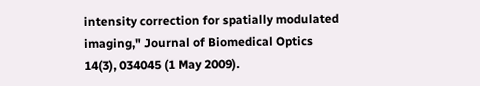intensity correction for spatially modulated imaging," Journal of Biomedical Optics 14(3), 034045 (1 May 2009).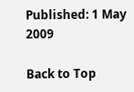Published: 1 May 2009

Back to Top